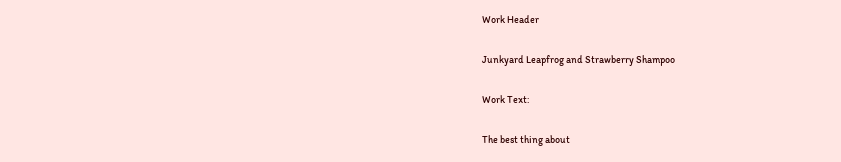Work Header

Junkyard Leapfrog and Strawberry Shampoo

Work Text:

The best thing about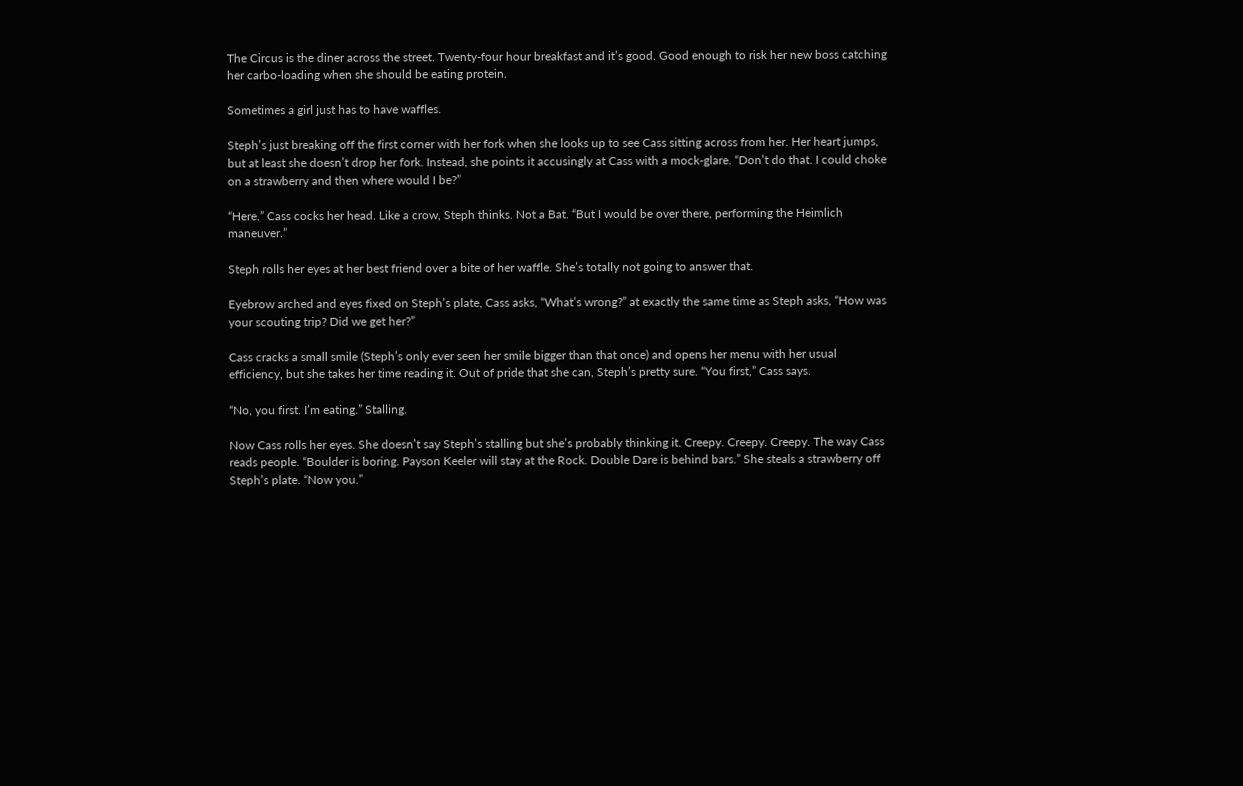The Circus is the diner across the street. Twenty-four hour breakfast and it’s good. Good enough to risk her new boss catching her carbo-loading when she should be eating protein.

Sometimes a girl just has to have waffles.

Steph’s just breaking off the first corner with her fork when she looks up to see Cass sitting across from her. Her heart jumps, but at least she doesn’t drop her fork. Instead, she points it accusingly at Cass with a mock-glare. “Don’t do that. I could choke on a strawberry and then where would I be?”

“Here.” Cass cocks her head. Like a crow, Steph thinks. Not a Bat. “But I would be over there, performing the Heimlich maneuver.”

Steph rolls her eyes at her best friend over a bite of her waffle. She’s totally not going to answer that.

Eyebrow arched and eyes fixed on Steph’s plate, Cass asks, “What’s wrong?” at exactly the same time as Steph asks, “How was your scouting trip? Did we get her?”

Cass cracks a small smile (Steph’s only ever seen her smile bigger than that once) and opens her menu with her usual efficiency, but she takes her time reading it. Out of pride that she can, Steph’s pretty sure. “You first,” Cass says.

“No, you first. I’m eating.” Stalling.

Now Cass rolls her eyes. She doesn’t say Steph’s stalling but she’s probably thinking it. Creepy. Creepy. Creepy. The way Cass reads people. “Boulder is boring. Payson Keeler will stay at the Rock. Double Dare is behind bars.” She steals a strawberry off Steph’s plate. “Now you.”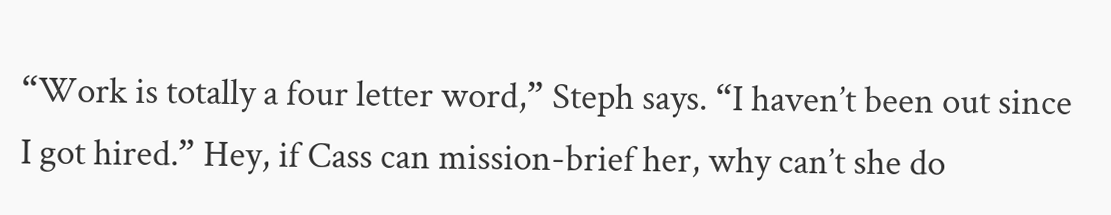“Work is totally a four letter word,” Steph says. “I haven’t been out since I got hired.” Hey, if Cass can mission-brief her, why can’t she do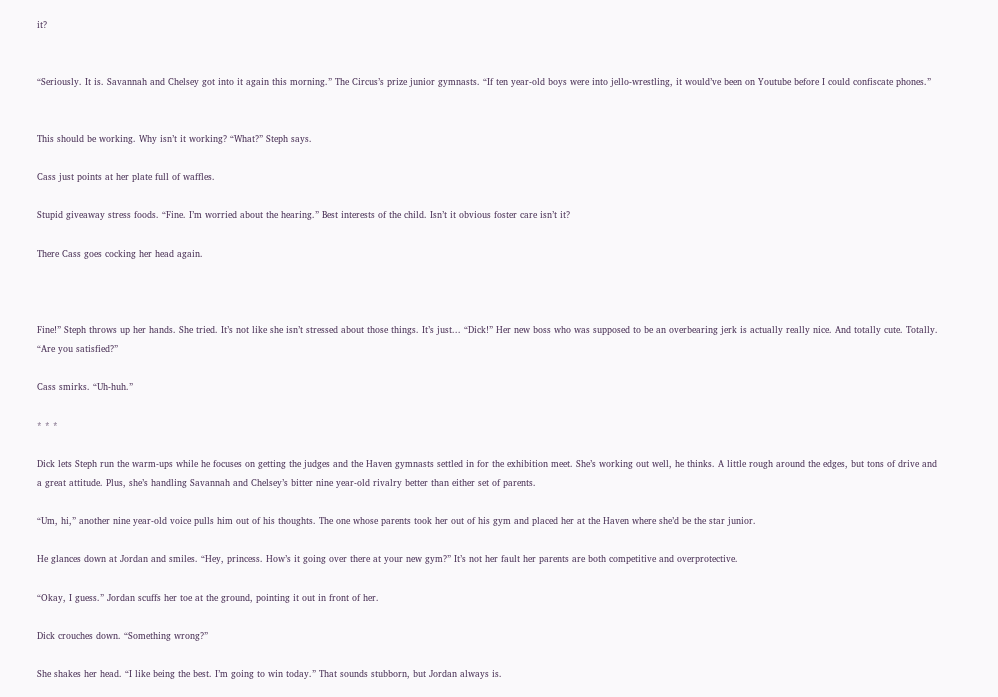it?


“Seriously. It is. Savannah and Chelsey got into it again this morning.” The Circus’s prize junior gymnasts. “If ten year-old boys were into jello-wrestling, it would’ve been on Youtube before I could confiscate phones.”


This should be working. Why isn’t it working? “What?” Steph says.

Cass just points at her plate full of waffles.

Stupid giveaway stress foods. “Fine. I’m worried about the hearing.” Best interests of the child. Isn’t it obvious foster care isn’t it?

There Cass goes cocking her head again.



Fine!” Steph throws up her hands. She tried. It’s not like she isn’t stressed about those things. It’s just... “Dick!” Her new boss who was supposed to be an overbearing jerk is actually really nice. And totally cute. Totally. “Are you satisfied?”

Cass smirks. “Uh-huh.”

* * *

Dick lets Steph run the warm-ups while he focuses on getting the judges and the Haven gymnasts settled in for the exhibition meet. She’s working out well, he thinks. A little rough around the edges, but tons of drive and a great attitude. Plus, she’s handling Savannah and Chelsey’s bitter nine year-old rivalry better than either set of parents.

“Um, hi,” another nine year-old voice pulls him out of his thoughts. The one whose parents took her out of his gym and placed her at the Haven where she’d be the star junior.

He glances down at Jordan and smiles. “Hey, princess. How’s it going over there at your new gym?” It’s not her fault her parents are both competitive and overprotective.

“Okay, I guess.” Jordan scuffs her toe at the ground, pointing it out in front of her.

Dick crouches down. “Something wrong?”

She shakes her head. “I like being the best. I’m going to win today.” That sounds stubborn, but Jordan always is.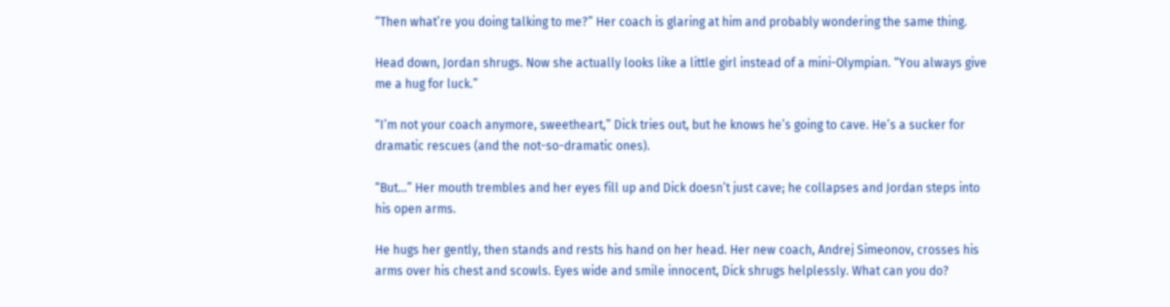“Then what’re you doing talking to me?” Her coach is glaring at him and probably wondering the same thing.

Head down, Jordan shrugs. Now she actually looks like a little girl instead of a mini-Olympian. “You always give me a hug for luck.”

“I’m not your coach anymore, sweetheart,” Dick tries out, but he knows he’s going to cave. He’s a sucker for dramatic rescues (and the not-so-dramatic ones).

“But...” Her mouth trembles and her eyes fill up and Dick doesn’t just cave; he collapses and Jordan steps into his open arms.

He hugs her gently, then stands and rests his hand on her head. Her new coach, Andrej Simeonov, crosses his arms over his chest and scowls. Eyes wide and smile innocent, Dick shrugs helplessly. What can you do?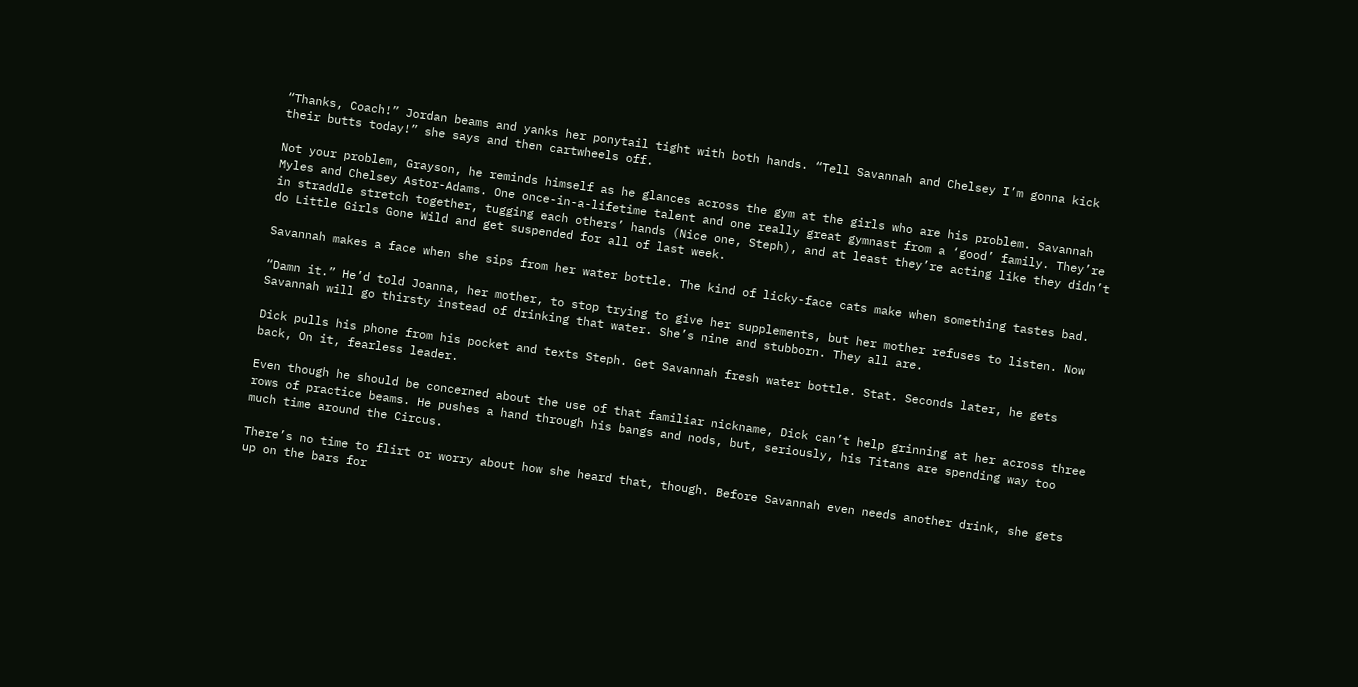“Thanks, Coach!” Jordan beams and yanks her ponytail tight with both hands. “Tell Savannah and Chelsey I’m gonna kick their butts today!” she says and then cartwheels off.

Not your problem, Grayson, he reminds himself as he glances across the gym at the girls who are his problem. Savannah Myles and Chelsey Astor-Adams. One once-in-a-lifetime talent and one really great gymnast from a ‘good’ family. They’re in straddle stretch together, tugging each others’ hands (Nice one, Steph), and at least they’re acting like they didn’t do Little Girls Gone Wild and get suspended for all of last week.

Savannah makes a face when she sips from her water bottle. The kind of licky-face cats make when something tastes bad.

“Damn it.” He’d told Joanna, her mother, to stop trying to give her supplements, but her mother refuses to listen. Now Savannah will go thirsty instead of drinking that water. She’s nine and stubborn. They all are.

Dick pulls his phone from his pocket and texts Steph. Get Savannah fresh water bottle. Stat. Seconds later, he gets back, On it, fearless leader.

Even though he should be concerned about the use of that familiar nickname, Dick can’t help grinning at her across three rows of practice beams. He pushes a hand through his bangs and nods, but, seriously, his Titans are spending way too much time around the Circus.

There’s no time to flirt or worry about how she heard that, though. Before Savannah even needs another drink, she gets up on the bars for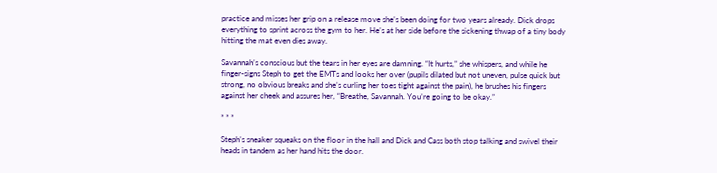practice and misses her grip on a release move she’s been doing for two years already. Dick drops everything to sprint across the gym to her. He’s at her side before the sickening thwap of a tiny body hitting the mat even dies away.

Savannah’s conscious but the tears in her eyes are damning. “It hurts,” she whispers, and while he finger-signs Steph to get the EMTs and looks her over (pupils dilated but not uneven, pulse quick but strong, no obvious breaks and she’s curling her toes tight against the pain), he brushes his fingers against her cheek and assures her, “Breathe, Savannah. You’re going to be okay.”

* * *

Steph’s sneaker squeaks on the floor in the hall and Dick and Cass both stop talking and swivel their heads in tandem as her hand hits the door.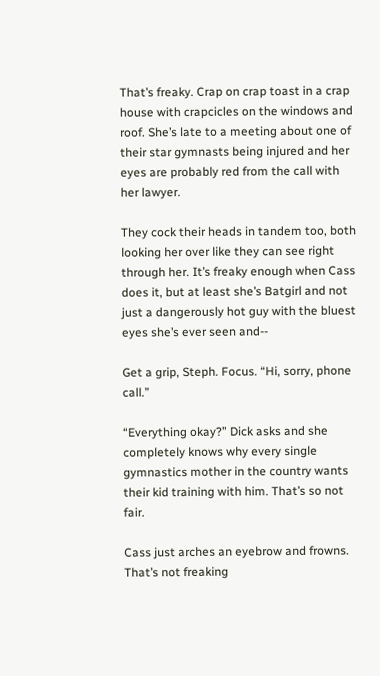That’s freaky. Crap on crap toast in a crap house with crapcicles on the windows and roof. She’s late to a meeting about one of their star gymnasts being injured and her eyes are probably red from the call with her lawyer.

They cock their heads in tandem too, both looking her over like they can see right through her. It’s freaky enough when Cass does it, but at least she’s Batgirl and not just a dangerously hot guy with the bluest eyes she’s ever seen and--

Get a grip, Steph. Focus. “Hi, sorry, phone call.”

“Everything okay?” Dick asks and she completely knows why every single gymnastics mother in the country wants their kid training with him. That’s so not fair.

Cass just arches an eyebrow and frowns. That’s not freaking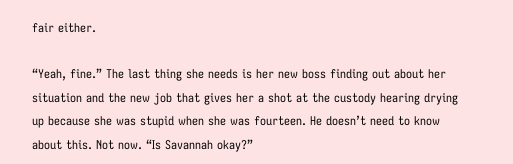fair either.

“Yeah, fine.” The last thing she needs is her new boss finding out about her situation and the new job that gives her a shot at the custody hearing drying up because she was stupid when she was fourteen. He doesn’t need to know about this. Not now. “Is Savannah okay?”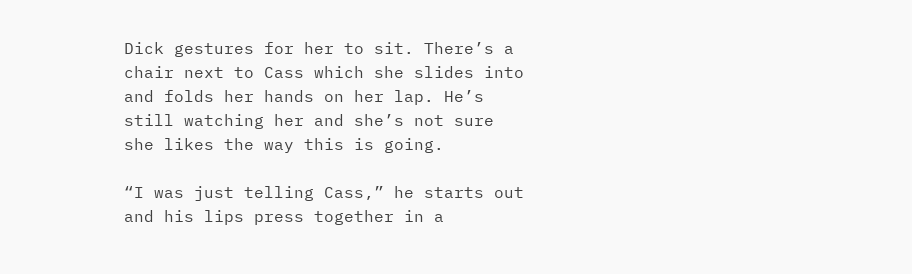Dick gestures for her to sit. There’s a chair next to Cass which she slides into and folds her hands on her lap. He’s still watching her and she’s not sure she likes the way this is going.

“I was just telling Cass,” he starts out and his lips press together in a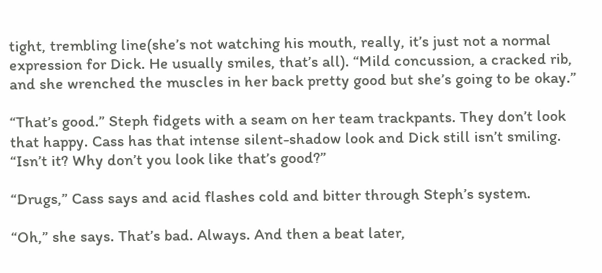tight, trembling line(she’s not watching his mouth, really, it’s just not a normal expression for Dick. He usually smiles, that’s all). “Mild concussion, a cracked rib, and she wrenched the muscles in her back pretty good but she’s going to be okay.”

“That’s good.” Steph fidgets with a seam on her team trackpants. They don’t look that happy. Cass has that intense silent-shadow look and Dick still isn’t smiling. “Isn’t it? Why don’t you look like that’s good?”

“Drugs,” Cass says and acid flashes cold and bitter through Steph’s system.

“Oh,” she says. That’s bad. Always. And then a beat later,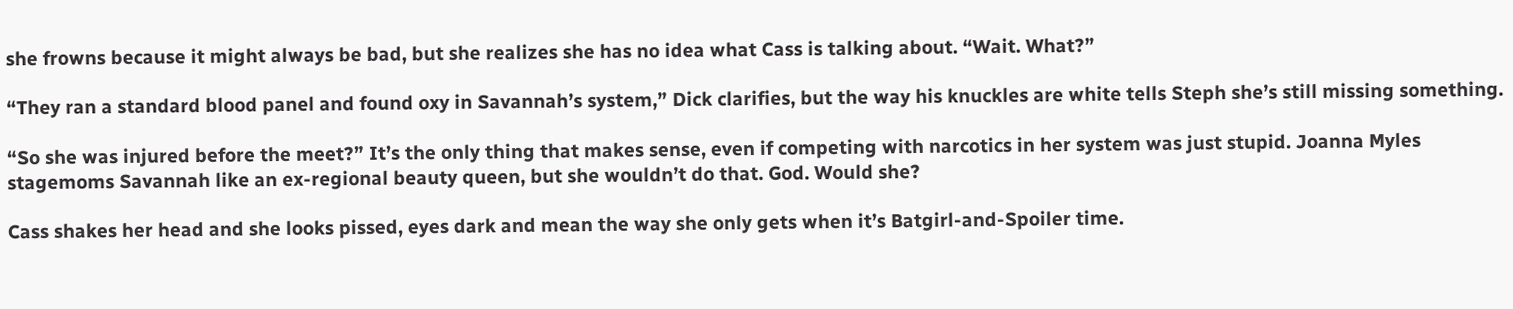she frowns because it might always be bad, but she realizes she has no idea what Cass is talking about. “Wait. What?”

“They ran a standard blood panel and found oxy in Savannah’s system,” Dick clarifies, but the way his knuckles are white tells Steph she’s still missing something.

“So she was injured before the meet?” It’s the only thing that makes sense, even if competing with narcotics in her system was just stupid. Joanna Myles stagemoms Savannah like an ex-regional beauty queen, but she wouldn’t do that. God. Would she?

Cass shakes her head and she looks pissed, eyes dark and mean the way she only gets when it’s Batgirl-and-Spoiler time.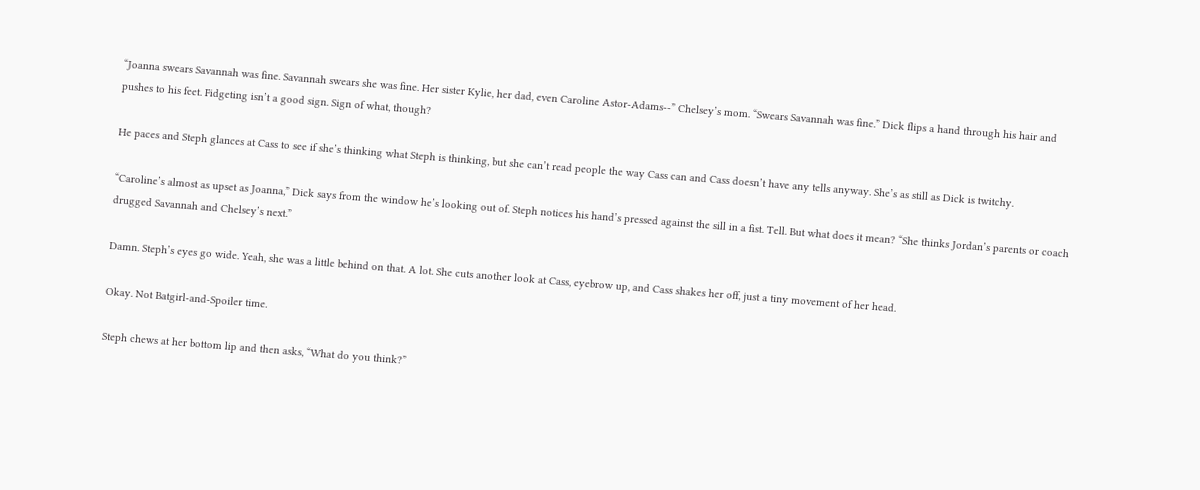“Joanna swears Savannah was fine. Savannah swears she was fine. Her sister Kylie, her dad, even Caroline Astor-Adams--” Chelsey’s mom. “Swears Savannah was fine.” Dick flips a hand through his hair and pushes to his feet. Fidgeting isn’t a good sign. Sign of what, though?

He paces and Steph glances at Cass to see if she’s thinking what Steph is thinking, but she can’t read people the way Cass can and Cass doesn’t have any tells anyway. She’s as still as Dick is twitchy.

“Caroline’s almost as upset as Joanna,” Dick says from the window he’s looking out of. Steph notices his hand’s pressed against the sill in a fist. Tell. But what does it mean? “She thinks Jordan’s parents or coach drugged Savannah and Chelsey’s next.”

Damn. Steph’s eyes go wide. Yeah, she was a little behind on that. A lot. She cuts another look at Cass, eyebrow up, and Cass shakes her off, just a tiny movement of her head.

Okay. Not Batgirl-and-Spoiler time.

Steph chews at her bottom lip and then asks, “What do you think?”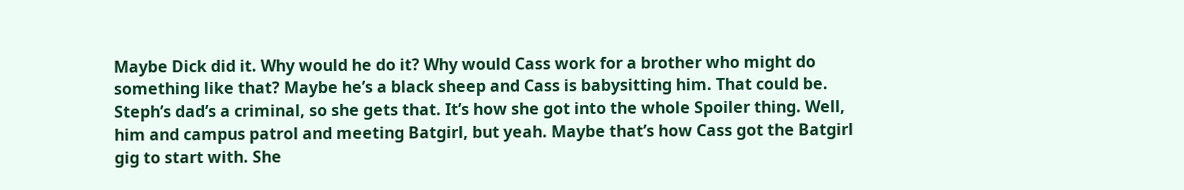Maybe Dick did it. Why would he do it? Why would Cass work for a brother who might do something like that? Maybe he’s a black sheep and Cass is babysitting him. That could be. Steph’s dad’s a criminal, so she gets that. It’s how she got into the whole Spoiler thing. Well, him and campus patrol and meeting Batgirl, but yeah. Maybe that’s how Cass got the Batgirl gig to start with. She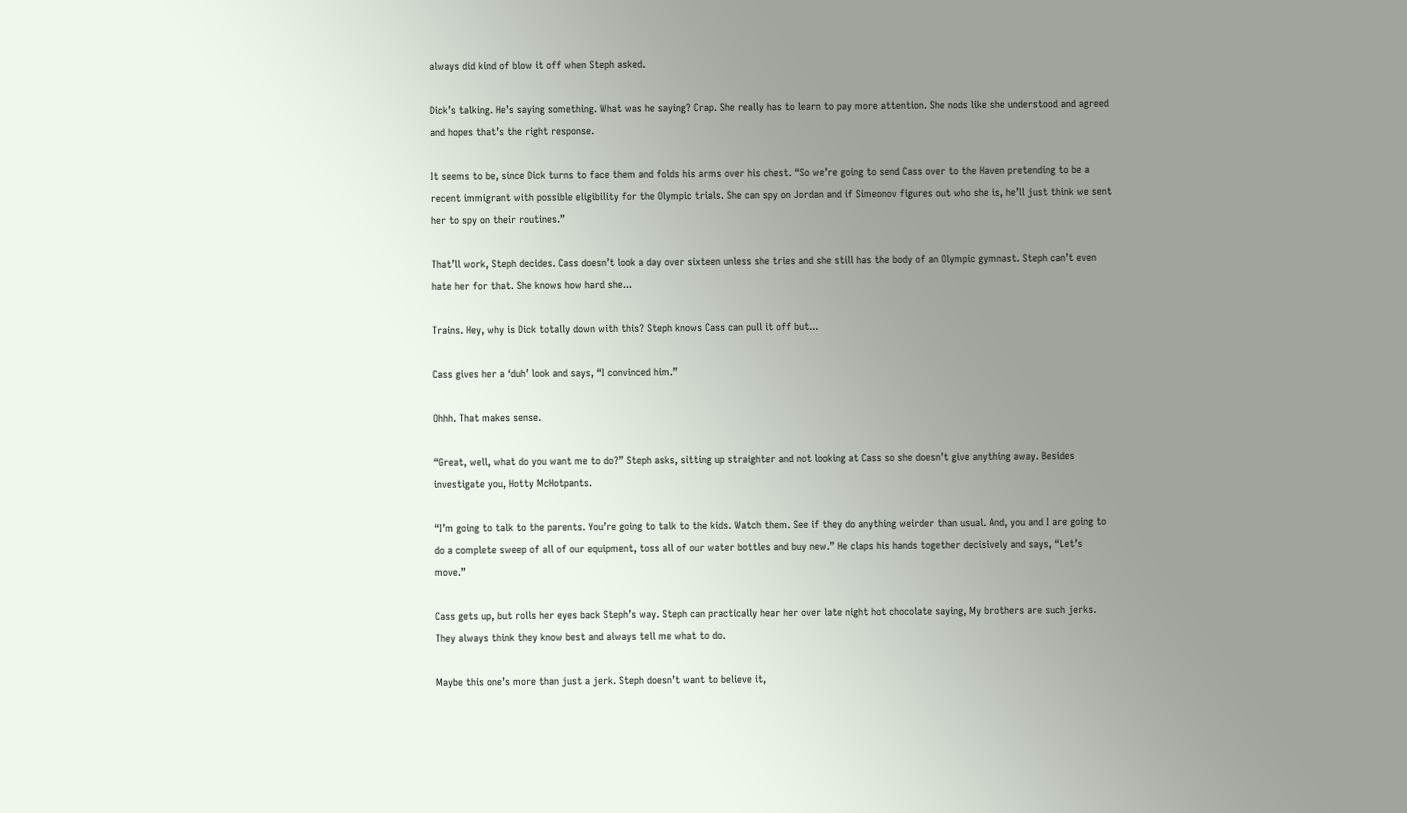always did kind of blow it off when Steph asked.

Dick’s talking. He’s saying something. What was he saying? Crap. She really has to learn to pay more attention. She nods like she understood and agreed and hopes that’s the right response.

It seems to be, since Dick turns to face them and folds his arms over his chest. “So we’re going to send Cass over to the Haven pretending to be a recent immigrant with possible eligibility for the Olympic trials. She can spy on Jordan and if Simeonov figures out who she is, he’ll just think we sent her to spy on their routines.”

That’ll work, Steph decides. Cass doesn’t look a day over sixteen unless she tries and she still has the body of an Olympic gymnast. Steph can’t even hate her for that. She knows how hard she...

Trains. Hey, why is Dick totally down with this? Steph knows Cass can pull it off but...

Cass gives her a ‘duh’ look and says, “I convinced him.”

Ohhh. That makes sense.

“Great, well, what do you want me to do?” Steph asks, sitting up straighter and not looking at Cass so she doesn’t give anything away. Besides investigate you, Hotty McHotpants.

“I’m going to talk to the parents. You’re going to talk to the kids. Watch them. See if they do anything weirder than usual. And, you and I are going to do a complete sweep of all of our equipment, toss all of our water bottles and buy new.” He claps his hands together decisively and says, “Let’s move.”

Cass gets up, but rolls her eyes back Steph’s way. Steph can practically hear her over late night hot chocolate saying, My brothers are such jerks. They always think they know best and always tell me what to do.

Maybe this one’s more than just a jerk. Steph doesn’t want to believe it,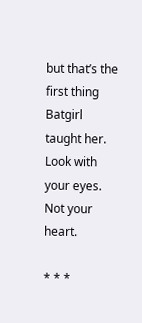but that’s the first thing Batgirl taught her. Look with your eyes. Not your heart.

* * *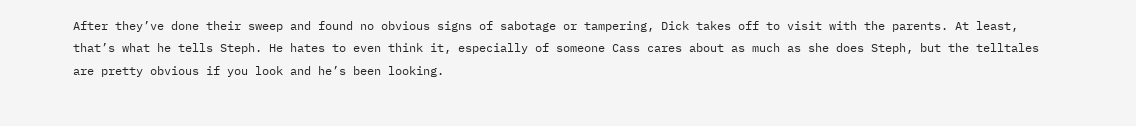After they’ve done their sweep and found no obvious signs of sabotage or tampering, Dick takes off to visit with the parents. At least, that’s what he tells Steph. He hates to even think it, especially of someone Cass cares about as much as she does Steph, but the telltales are pretty obvious if you look and he’s been looking.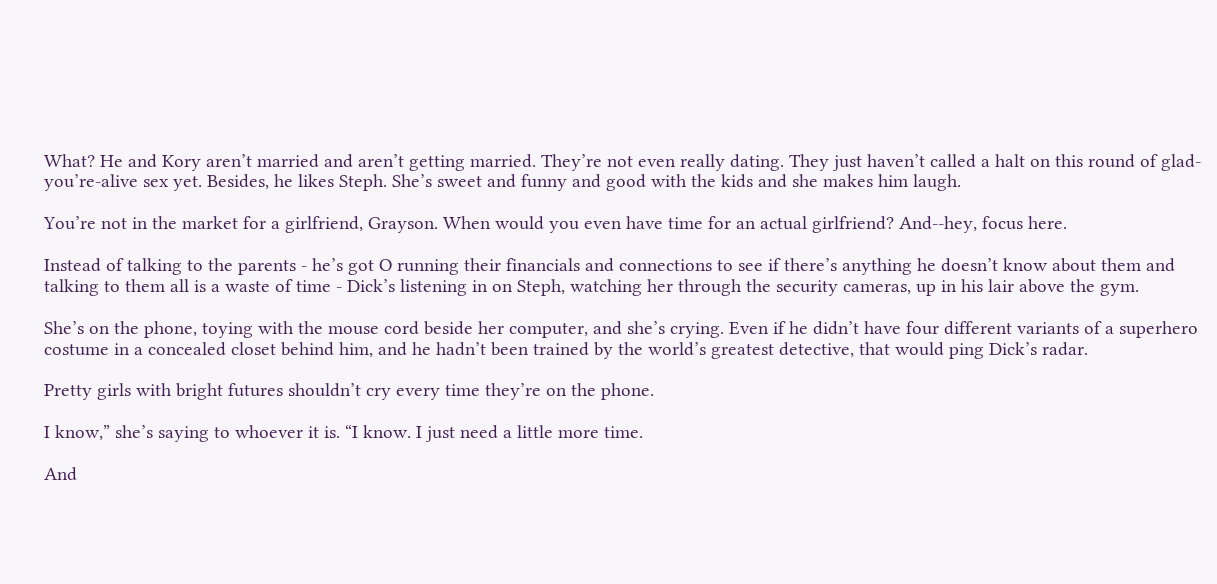What? He and Kory aren’t married and aren’t getting married. They’re not even really dating. They just haven’t called a halt on this round of glad-you’re-alive sex yet. Besides, he likes Steph. She’s sweet and funny and good with the kids and she makes him laugh.

You’re not in the market for a girlfriend, Grayson. When would you even have time for an actual girlfriend? And--hey, focus here.

Instead of talking to the parents - he’s got O running their financials and connections to see if there’s anything he doesn’t know about them and talking to them all is a waste of time - Dick’s listening in on Steph, watching her through the security cameras, up in his lair above the gym.

She’s on the phone, toying with the mouse cord beside her computer, and she’s crying. Even if he didn’t have four different variants of a superhero costume in a concealed closet behind him, and he hadn’t been trained by the world’s greatest detective, that would ping Dick’s radar.

Pretty girls with bright futures shouldn’t cry every time they’re on the phone.

I know,” she’s saying to whoever it is. “I know. I just need a little more time.

And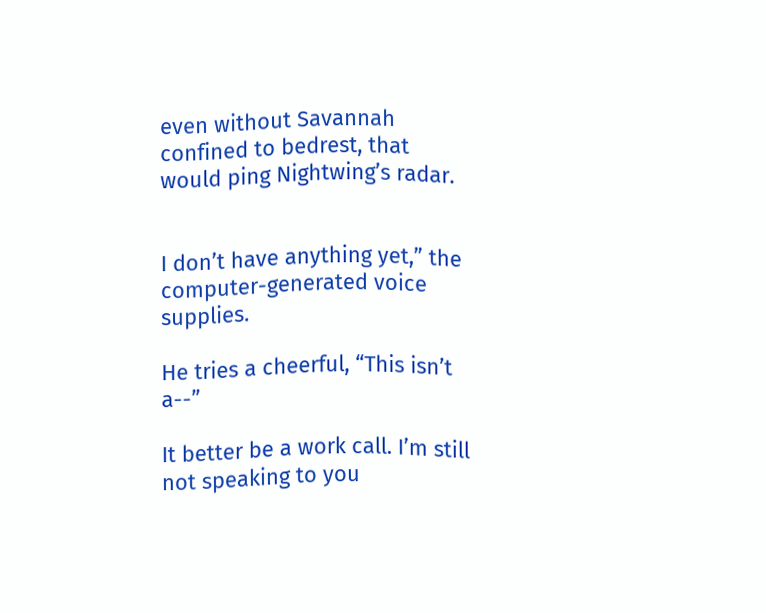even without Savannah confined to bedrest, that would ping Nightwing’s radar.


I don’t have anything yet,” the computer-generated voice supplies.

He tries a cheerful, “This isn’t a--”

It better be a work call. I’m still not speaking to you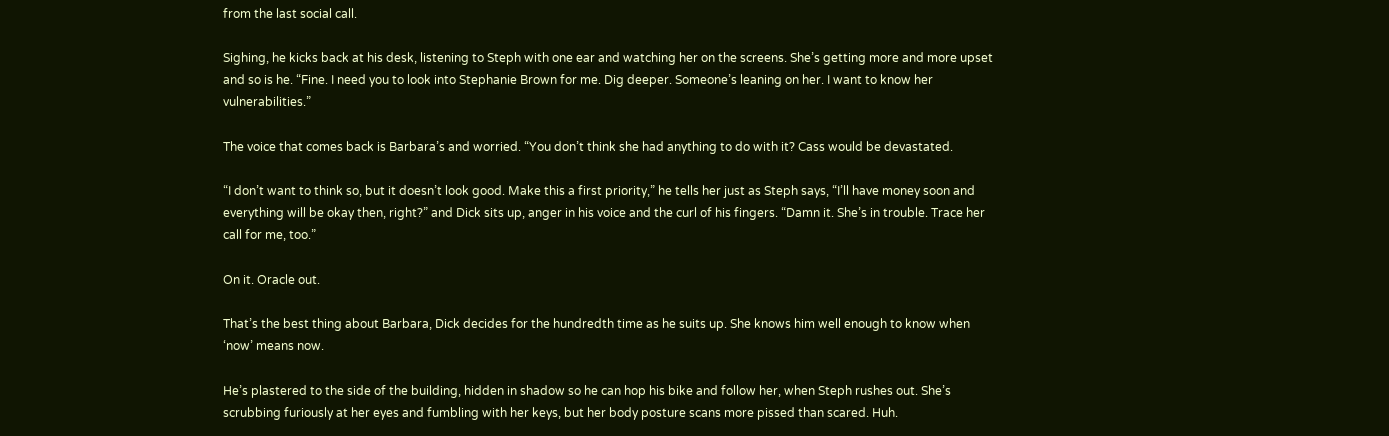from the last social call.

Sighing, he kicks back at his desk, listening to Steph with one ear and watching her on the screens. She’s getting more and more upset and so is he. “Fine. I need you to look into Stephanie Brown for me. Dig deeper. Someone’s leaning on her. I want to know her vulnerabilities.”

The voice that comes back is Barbara’s and worried. “You don’t think she had anything to do with it? Cass would be devastated.

“I don’t want to think so, but it doesn’t look good. Make this a first priority,” he tells her just as Steph says, “I’ll have money soon and everything will be okay then, right?” and Dick sits up, anger in his voice and the curl of his fingers. “Damn it. She’s in trouble. Trace her call for me, too.”

On it. Oracle out.

That’s the best thing about Barbara, Dick decides for the hundredth time as he suits up. She knows him well enough to know when ‘now’ means now.

He’s plastered to the side of the building, hidden in shadow so he can hop his bike and follow her, when Steph rushes out. She’s scrubbing furiously at her eyes and fumbling with her keys, but her body posture scans more pissed than scared. Huh.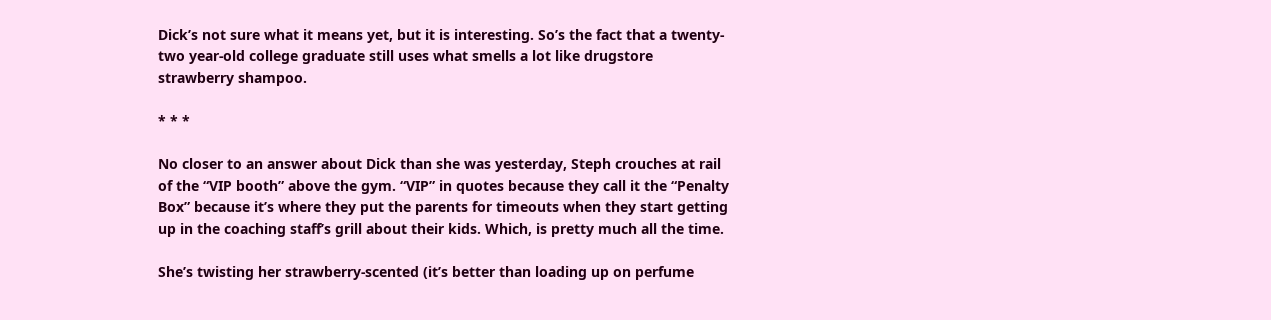Dick’s not sure what it means yet, but it is interesting. So’s the fact that a twenty-two year-old college graduate still uses what smells a lot like drugstore strawberry shampoo.

* * *

No closer to an answer about Dick than she was yesterday, Steph crouches at rail of the “VIP booth” above the gym. “VIP” in quotes because they call it the “Penalty Box” because it’s where they put the parents for timeouts when they start getting up in the coaching staff’s grill about their kids. Which, is pretty much all the time.

She’s twisting her strawberry-scented (it’s better than loading up on perfume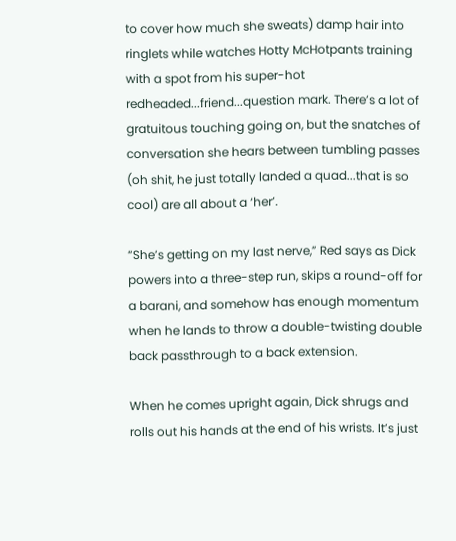to cover how much she sweats) damp hair into ringlets while watches Hotty McHotpants training with a spot from his super-hot redheaded...friend...question mark. There’s a lot of gratuitous touching going on, but the snatches of conversation she hears between tumbling passes (oh shit, he just totally landed a quad...that is so cool) are all about a ‘her’.

“She’s getting on my last nerve,” Red says as Dick powers into a three-step run, skips a round-off for a barani, and somehow has enough momentum when he lands to throw a double-twisting double back passthrough to a back extension.

When he comes upright again, Dick shrugs and rolls out his hands at the end of his wrists. It’s just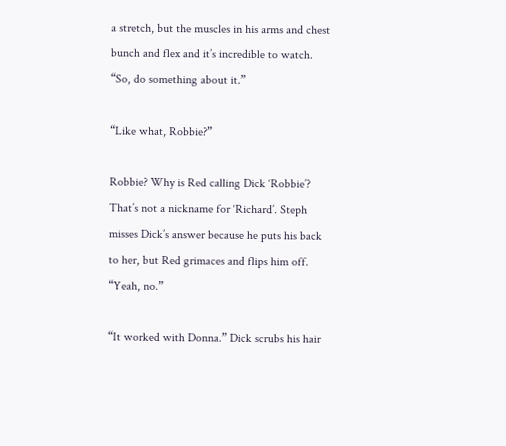a stretch, but the muscles in his arms and chest bunch and flex and it’s incredible to watch. “So, do something about it.”

“Like what, Robbie?”

Robbie? Why is Red calling Dick ‘Robbie’? That’s not a nickname for ‘Richard’. Steph misses Dick’s answer because he puts his back to her, but Red grimaces and flips him off. “Yeah, no.”

“It worked with Donna.” Dick scrubs his hair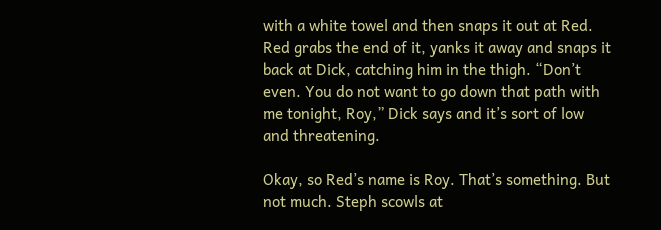with a white towel and then snaps it out at Red. Red grabs the end of it, yanks it away and snaps it back at Dick, catching him in the thigh. “Don’t even. You do not want to go down that path with me tonight, Roy,” Dick says and it’s sort of low and threatening.

Okay, so Red’s name is Roy. That’s something. But not much. Steph scowls at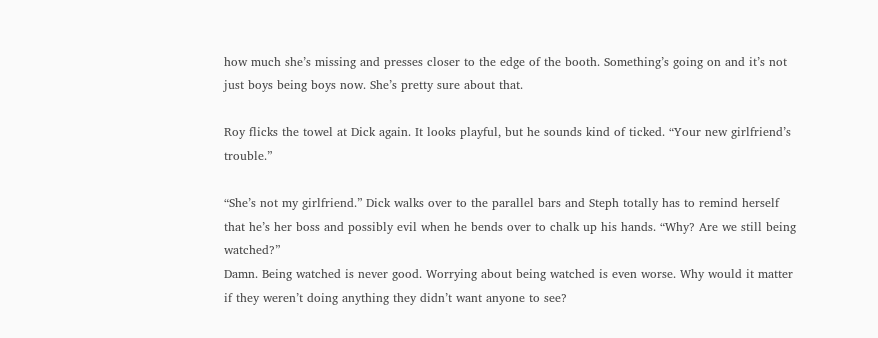how much she’s missing and presses closer to the edge of the booth. Something’s going on and it’s not just boys being boys now. She’s pretty sure about that.

Roy flicks the towel at Dick again. It looks playful, but he sounds kind of ticked. “Your new girlfriend’s trouble.”

“She’s not my girlfriend.” Dick walks over to the parallel bars and Steph totally has to remind herself that he’s her boss and possibly evil when he bends over to chalk up his hands. “Why? Are we still being watched?”
Damn. Being watched is never good. Worrying about being watched is even worse. Why would it matter if they weren’t doing anything they didn’t want anyone to see?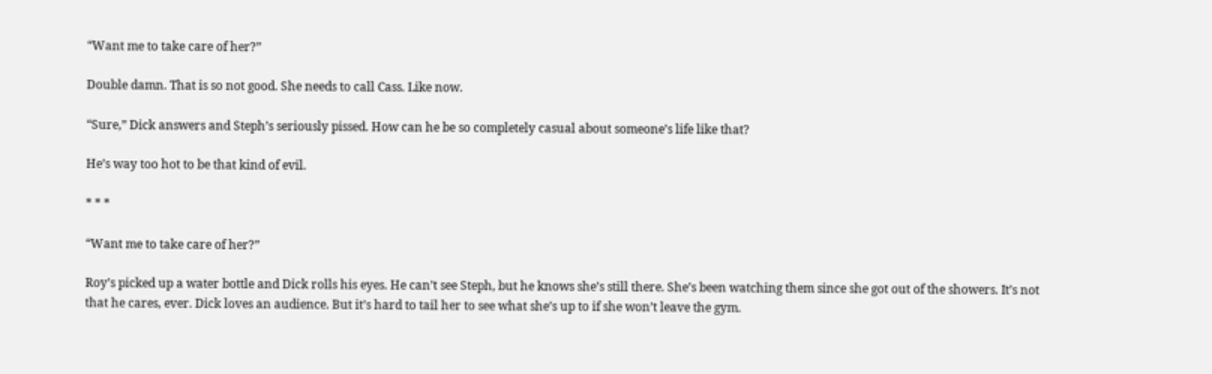“Want me to take care of her?”

Double damn. That is so not good. She needs to call Cass. Like now.

“Sure,” Dick answers and Steph’s seriously pissed. How can he be so completely casual about someone’s life like that?

He’s way too hot to be that kind of evil.

* * *

“Want me to take care of her?”

Roy’s picked up a water bottle and Dick rolls his eyes. He can’t see Steph, but he knows she’s still there. She’s been watching them since she got out of the showers. It’s not that he cares, ever. Dick loves an audience. But it’s hard to tail her to see what she’s up to if she won’t leave the gym.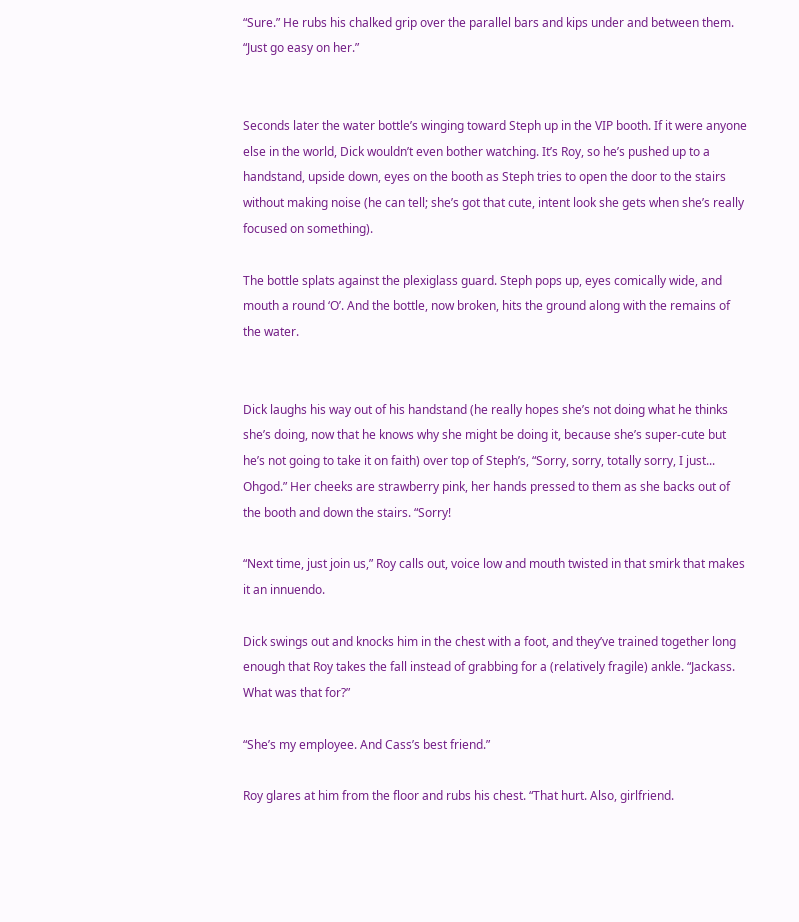“Sure.” He rubs his chalked grip over the parallel bars and kips under and between them. “Just go easy on her.”


Seconds later the water bottle’s winging toward Steph up in the VIP booth. If it were anyone else in the world, Dick wouldn’t even bother watching. It’s Roy, so he’s pushed up to a handstand, upside down, eyes on the booth as Steph tries to open the door to the stairs without making noise (he can tell; she’s got that cute, intent look she gets when she’s really focused on something).

The bottle splats against the plexiglass guard. Steph pops up, eyes comically wide, and mouth a round ‘O’. And the bottle, now broken, hits the ground along with the remains of the water.


Dick laughs his way out of his handstand (he really hopes she’s not doing what he thinks she’s doing, now that he knows why she might be doing it, because she’s super-cute but he’s not going to take it on faith) over top of Steph’s, “Sorry, sorry, totally sorry, I just... Ohgod.” Her cheeks are strawberry pink, her hands pressed to them as she backs out of the booth and down the stairs. “Sorry!

“Next time, just join us,” Roy calls out, voice low and mouth twisted in that smirk that makes it an innuendo.

Dick swings out and knocks him in the chest with a foot, and they’ve trained together long enough that Roy takes the fall instead of grabbing for a (relatively fragile) ankle. “Jackass. What was that for?”

“She’s my employee. And Cass’s best friend.”

Roy glares at him from the floor and rubs his chest. “That hurt. Also, girlfriend.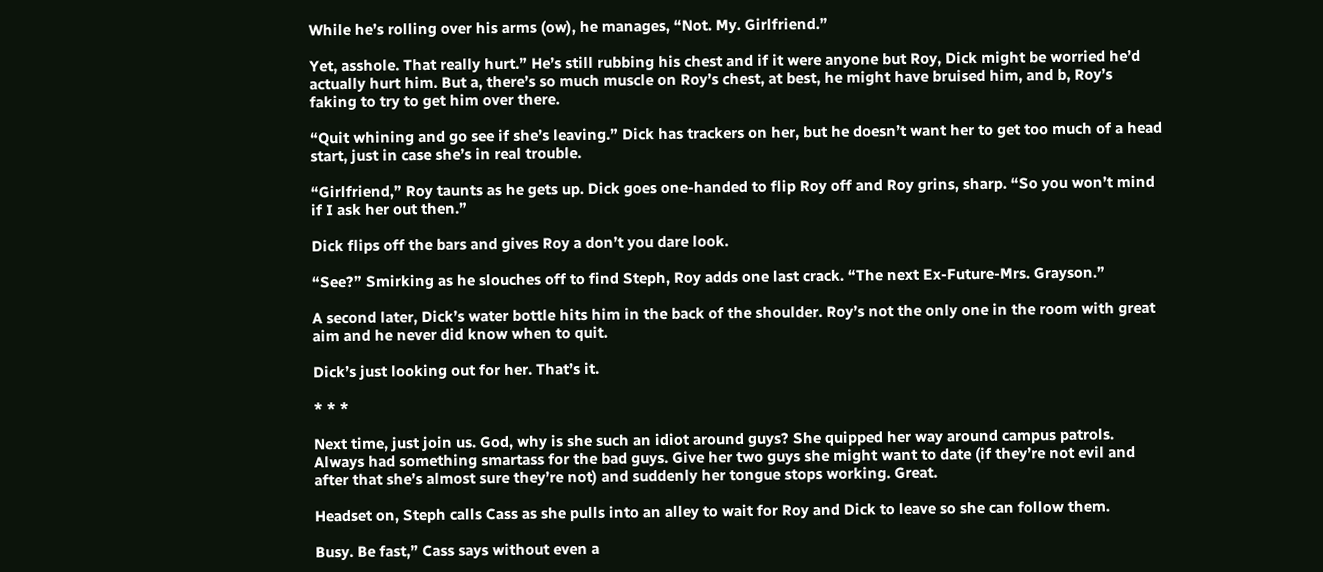While he’s rolling over his arms (ow), he manages, “Not. My. Girlfriend.”

Yet, asshole. That really hurt.” He’s still rubbing his chest and if it were anyone but Roy, Dick might be worried he’d actually hurt him. But a, there’s so much muscle on Roy’s chest, at best, he might have bruised him, and b, Roy’s faking to try to get him over there.

“Quit whining and go see if she’s leaving.” Dick has trackers on her, but he doesn’t want her to get too much of a head start, just in case she’s in real trouble.

“Girlfriend,” Roy taunts as he gets up. Dick goes one-handed to flip Roy off and Roy grins, sharp. “So you won’t mind if I ask her out then.”

Dick flips off the bars and gives Roy a don’t you dare look.

“See?” Smirking as he slouches off to find Steph, Roy adds one last crack. “The next Ex-Future-Mrs. Grayson.”

A second later, Dick’s water bottle hits him in the back of the shoulder. Roy’s not the only one in the room with great aim and he never did know when to quit.

Dick’s just looking out for her. That’s it.

* * *

Next time, just join us. God, why is she such an idiot around guys? She quipped her way around campus patrols. Always had something smartass for the bad guys. Give her two guys she might want to date (if they’re not evil and after that she’s almost sure they’re not) and suddenly her tongue stops working. Great.

Headset on, Steph calls Cass as she pulls into an alley to wait for Roy and Dick to leave so she can follow them.

Busy. Be fast,” Cass says without even a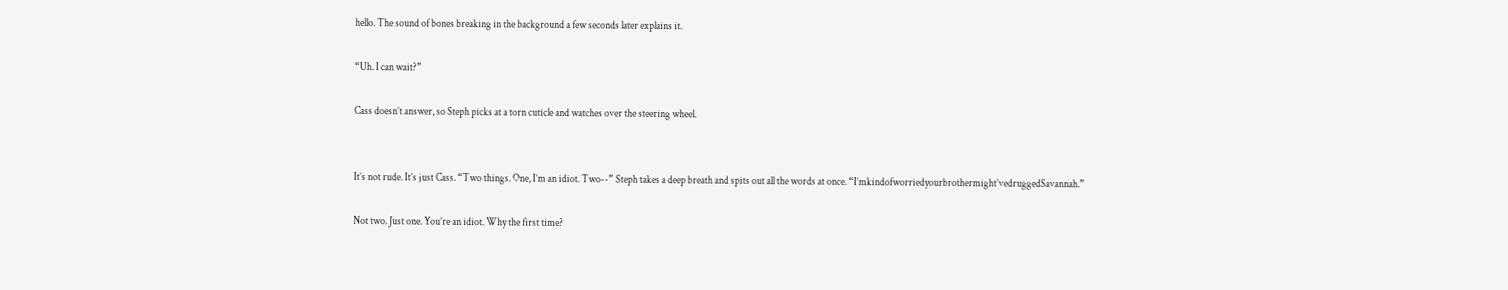hello. The sound of bones breaking in the background a few seconds later explains it.

“Uh. I can wait?”

Cass doesn’t answer, so Steph picks at a torn cuticle and watches over the steering wheel.


It’s not rude. It’s just Cass. “Two things. One, I’m an idiot. Two--” Steph takes a deep breath and spits out all the words at once. “I’mkindofworriedyourbrothermight’vedruggedSavannah.”

Not two. Just one. You’re an idiot. Why the first time?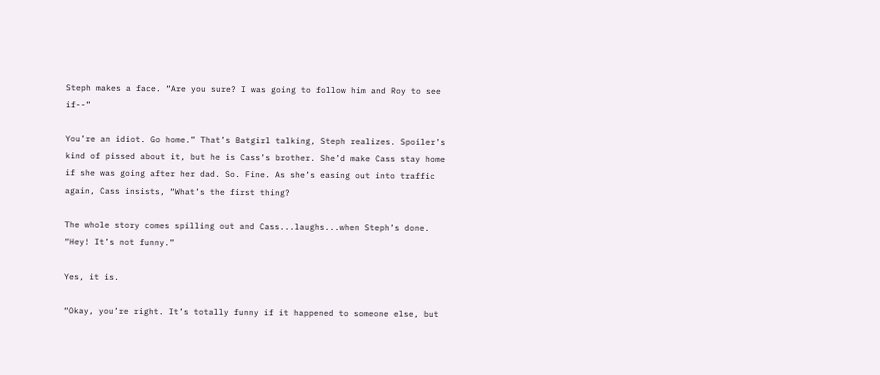Steph makes a face. “Are you sure? I was going to follow him and Roy to see if--”

You’re an idiot. Go home.” That’s Batgirl talking, Steph realizes. Spoiler’s kind of pissed about it, but he is Cass’s brother. She’d make Cass stay home if she was going after her dad. So. Fine. As she’s easing out into traffic again, Cass insists, “What’s the first thing?

The whole story comes spilling out and Cass...laughs...when Steph’s done. “Hey! It’s not funny.”

Yes, it is.

“Okay, you’re right. It’s totally funny if it happened to someone else, but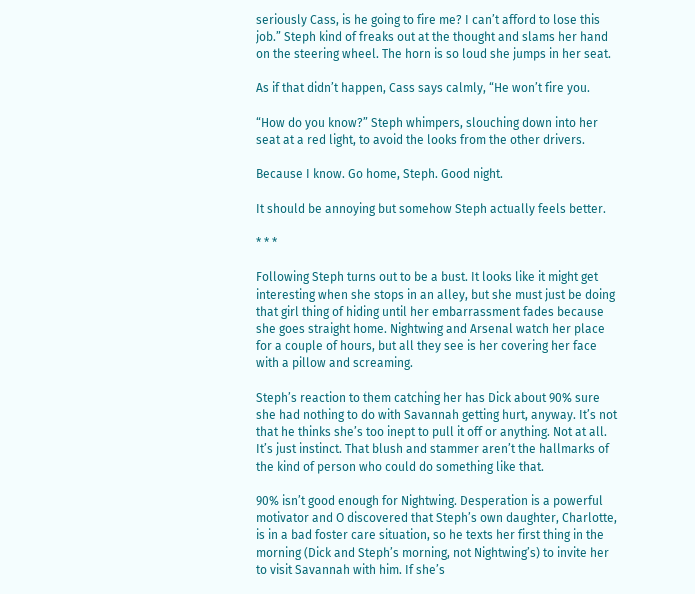seriously Cass, is he going to fire me? I can’t afford to lose this job.” Steph kind of freaks out at the thought and slams her hand on the steering wheel. The horn is so loud she jumps in her seat.

As if that didn’t happen, Cass says calmly, “He won’t fire you.

“How do you know?” Steph whimpers, slouching down into her seat at a red light, to avoid the looks from the other drivers.

Because I know. Go home, Steph. Good night.

It should be annoying but somehow Steph actually feels better.

* * *

Following Steph turns out to be a bust. It looks like it might get interesting when she stops in an alley, but she must just be doing that girl thing of hiding until her embarrassment fades because she goes straight home. Nightwing and Arsenal watch her place for a couple of hours, but all they see is her covering her face with a pillow and screaming.

Steph’s reaction to them catching her has Dick about 90% sure she had nothing to do with Savannah getting hurt, anyway. It’s not that he thinks she’s too inept to pull it off or anything. Not at all. It’s just instinct. That blush and stammer aren’t the hallmarks of the kind of person who could do something like that.

90% isn’t good enough for Nightwing. Desperation is a powerful motivator and O discovered that Steph’s own daughter, Charlotte, is in a bad foster care situation, so he texts her first thing in the morning (Dick and Steph’s morning, not Nightwing’s) to invite her to visit Savannah with him. If she’s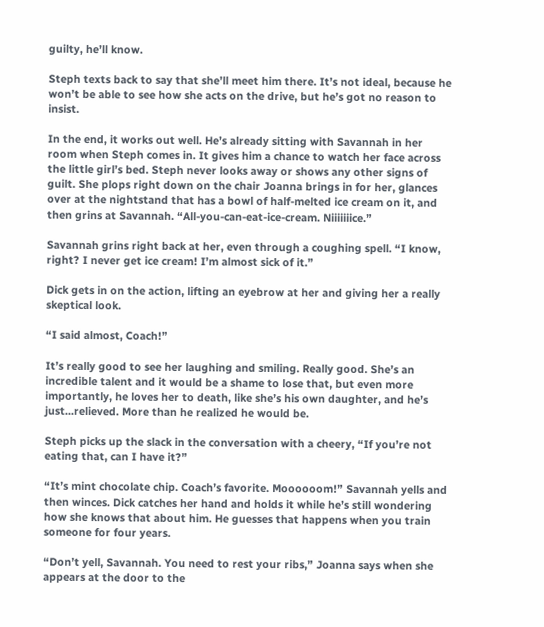guilty, he’ll know.

Steph texts back to say that she’ll meet him there. It’s not ideal, because he won’t be able to see how she acts on the drive, but he’s got no reason to insist.

In the end, it works out well. He’s already sitting with Savannah in her room when Steph comes in. It gives him a chance to watch her face across the little girl’s bed. Steph never looks away or shows any other signs of guilt. She plops right down on the chair Joanna brings in for her, glances over at the nightstand that has a bowl of half-melted ice cream on it, and then grins at Savannah. “All-you-can-eat-ice-cream. Niiiiiiice.”

Savannah grins right back at her, even through a coughing spell. “I know, right? I never get ice cream! I’m almost sick of it.”

Dick gets in on the action, lifting an eyebrow at her and giving her a really skeptical look.

“I said almost, Coach!”

It’s really good to see her laughing and smiling. Really good. She’s an incredible talent and it would be a shame to lose that, but even more importantly, he loves her to death, like she’s his own daughter, and he’s just...relieved. More than he realized he would be.

Steph picks up the slack in the conversation with a cheery, “If you’re not eating that, can I have it?”

“It’s mint chocolate chip. Coach’s favorite. Moooooom!” Savannah yells and then winces. Dick catches her hand and holds it while he’s still wondering how she knows that about him. He guesses that happens when you train someone for four years.

“Don’t yell, Savannah. You need to rest your ribs,” Joanna says when she appears at the door to the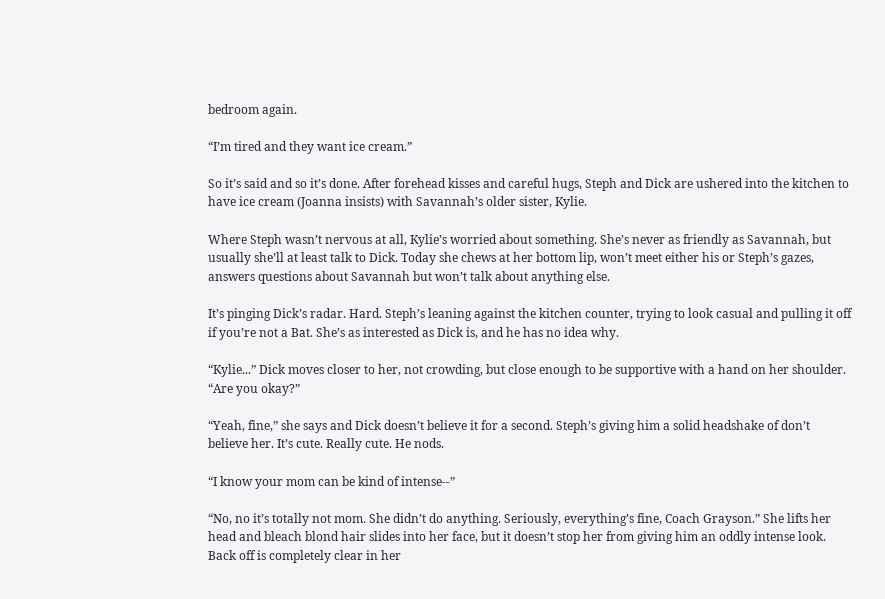bedroom again.

“I’m tired and they want ice cream.”

So it’s said and so it’s done. After forehead kisses and careful hugs, Steph and Dick are ushered into the kitchen to have ice cream (Joanna insists) with Savannah’s older sister, Kylie.

Where Steph wasn’t nervous at all, Kylie’s worried about something. She’s never as friendly as Savannah, but usually she’ll at least talk to Dick. Today she chews at her bottom lip, won’t meet either his or Steph’s gazes, answers questions about Savannah but won’t talk about anything else.

It’s pinging Dick’s radar. Hard. Steph’s leaning against the kitchen counter, trying to look casual and pulling it off if you’re not a Bat. She’s as interested as Dick is, and he has no idea why.

“Kylie...” Dick moves closer to her, not crowding, but close enough to be supportive with a hand on her shoulder. “Are you okay?”

“Yeah, fine,” she says and Dick doesn’t believe it for a second. Steph’s giving him a solid headshake of don’t believe her. It’s cute. Really cute. He nods.

“I know your mom can be kind of intense--”

“No, no it’s totally not mom. She didn’t do anything. Seriously, everything’s fine, Coach Grayson.” She lifts her head and bleach blond hair slides into her face, but it doesn’t stop her from giving him an oddly intense look. Back off is completely clear in her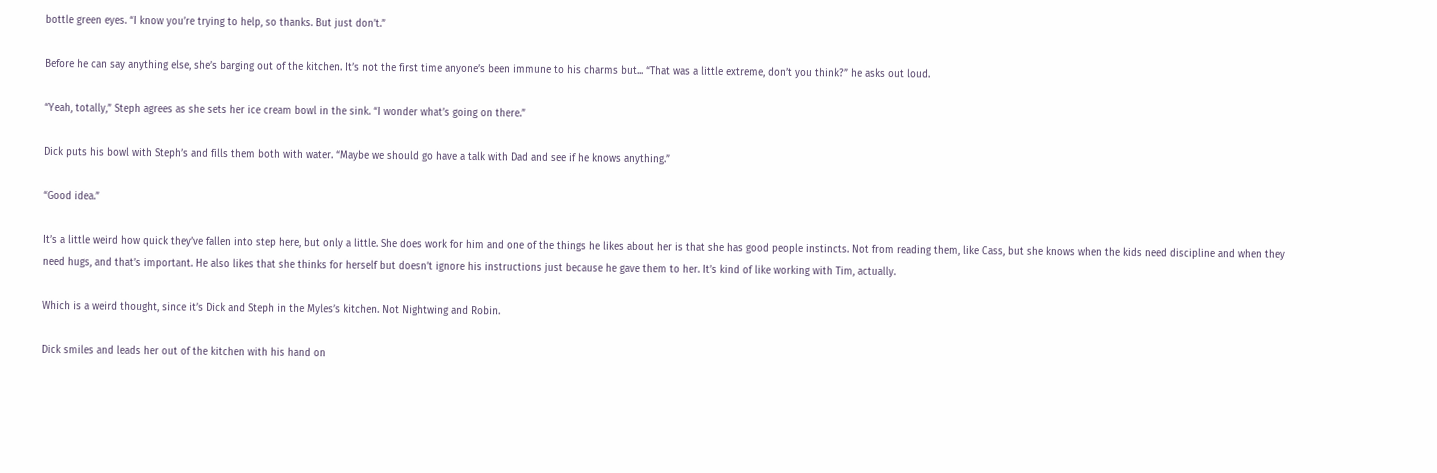bottle green eyes. “I know you’re trying to help, so thanks. But just don’t.”

Before he can say anything else, she’s barging out of the kitchen. It’s not the first time anyone’s been immune to his charms but... “That was a little extreme, don’t you think?” he asks out loud.

“Yeah, totally,” Steph agrees as she sets her ice cream bowl in the sink. “I wonder what’s going on there.”

Dick puts his bowl with Steph’s and fills them both with water. “Maybe we should go have a talk with Dad and see if he knows anything.”

“Good idea.”

It’s a little weird how quick they’ve fallen into step here, but only a little. She does work for him and one of the things he likes about her is that she has good people instincts. Not from reading them, like Cass, but she knows when the kids need discipline and when they need hugs, and that’s important. He also likes that she thinks for herself but doesn’t ignore his instructions just because he gave them to her. It’s kind of like working with Tim, actually.

Which is a weird thought, since it’s Dick and Steph in the Myles’s kitchen. Not Nightwing and Robin.

Dick smiles and leads her out of the kitchen with his hand on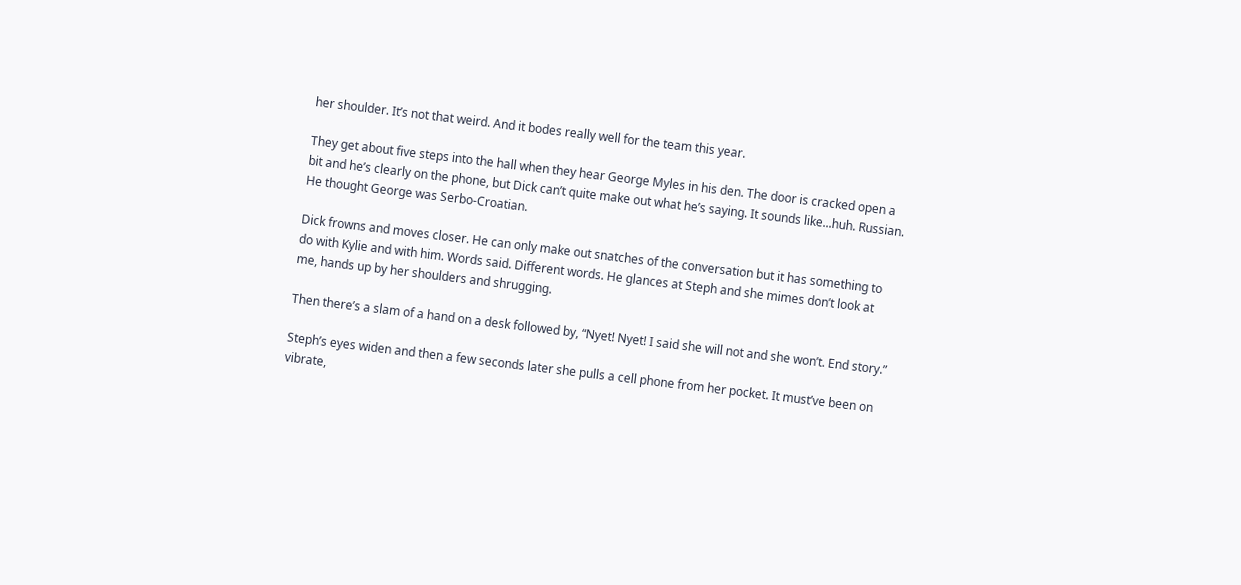her shoulder. It’s not that weird. And it bodes really well for the team this year.

They get about five steps into the hall when they hear George Myles in his den. The door is cracked open a bit and he’s clearly on the phone, but Dick can’t quite make out what he’s saying. It sounds like...huh. Russian. He thought George was Serbo-Croatian.

Dick frowns and moves closer. He can only make out snatches of the conversation but it has something to do with Kylie and with him. Words said. Different words. He glances at Steph and she mimes don’t look at me, hands up by her shoulders and shrugging.

Then there’s a slam of a hand on a desk followed by, “Nyet! Nyet! I said she will not and she won’t. End story.”

Steph’s eyes widen and then a few seconds later she pulls a cell phone from her pocket. It must’ve been on vibrate,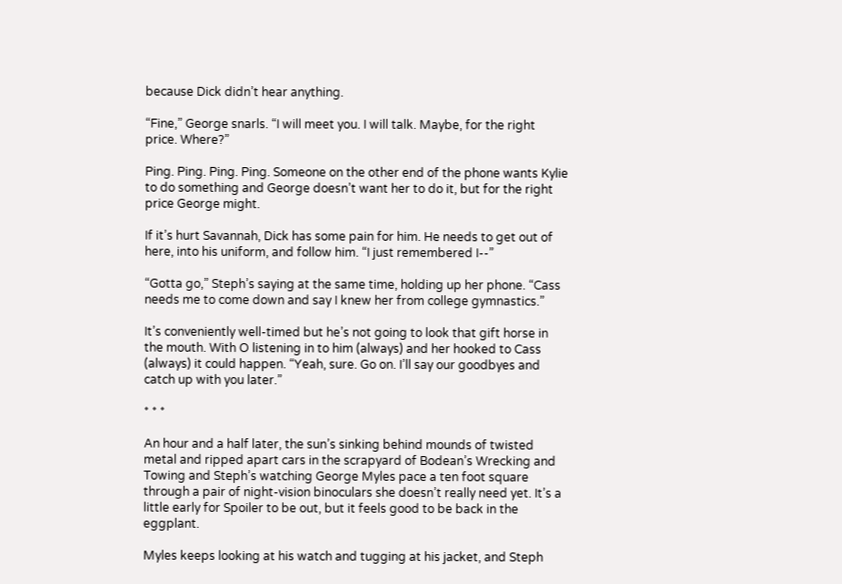because Dick didn’t hear anything.

“Fine,” George snarls. “I will meet you. I will talk. Maybe, for the right price. Where?”

Ping. Ping. Ping. Ping. Someone on the other end of the phone wants Kylie to do something and George doesn’t want her to do it, but for the right price George might.

If it’s hurt Savannah, Dick has some pain for him. He needs to get out of here, into his uniform, and follow him. “I just remembered I--”

“Gotta go,” Steph’s saying at the same time, holding up her phone. “Cass needs me to come down and say I knew her from college gymnastics.”

It’s conveniently well-timed but he’s not going to look that gift horse in the mouth. With O listening in to him (always) and her hooked to Cass (always) it could happen. “Yeah, sure. Go on. I’ll say our goodbyes and catch up with you later.”

* * *

An hour and a half later, the sun’s sinking behind mounds of twisted metal and ripped apart cars in the scrapyard of Bodean’s Wrecking and Towing and Steph’s watching George Myles pace a ten foot square through a pair of night-vision binoculars she doesn’t really need yet. It’s a little early for Spoiler to be out, but it feels good to be back in the eggplant.

Myles keeps looking at his watch and tugging at his jacket, and Steph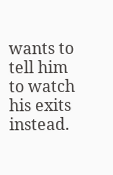wants to tell him to watch his exits instead.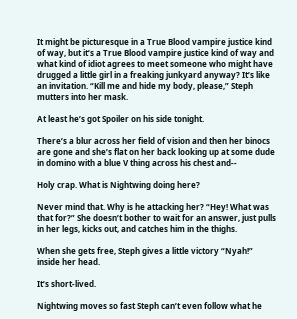It might be picturesque in a True Blood vampire justice kind of way, but it’s a True Blood vampire justice kind of way and what kind of idiot agrees to meet someone who might have drugged a little girl in a freaking junkyard anyway? It’s like an invitation. “Kill me and hide my body, please,” Steph mutters into her mask.

At least he’s got Spoiler on his side tonight.

There’s a blur across her field of vision and then her binocs are gone and she’s flat on her back looking up at some dude in domino with a blue V thing across his chest and--

Holy crap. What is Nightwing doing here?

Never mind that. Why is he attacking her? “Hey! What was that for?” She doesn’t bother to wait for an answer, just pulls in her legs, kicks out, and catches him in the thighs.

When she gets free, Steph gives a little victory “Nyah!” inside her head.

It’s short-lived.

Nightwing moves so fast Steph can’t even follow what he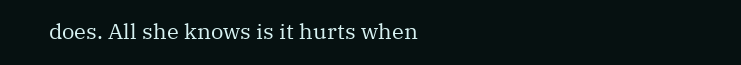does. All she knows is it hurts when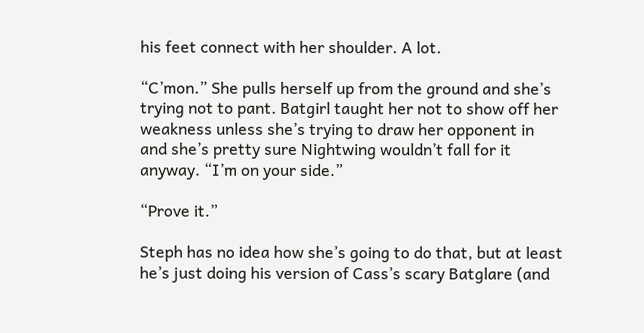his feet connect with her shoulder. A lot.

“C’mon.” She pulls herself up from the ground and she’s trying not to pant. Batgirl taught her not to show off her weakness unless she’s trying to draw her opponent in and she’s pretty sure Nightwing wouldn’t fall for it anyway. “I’m on your side.”

“Prove it.”

Steph has no idea how she’s going to do that, but at least he’s just doing his version of Cass’s scary Batglare (and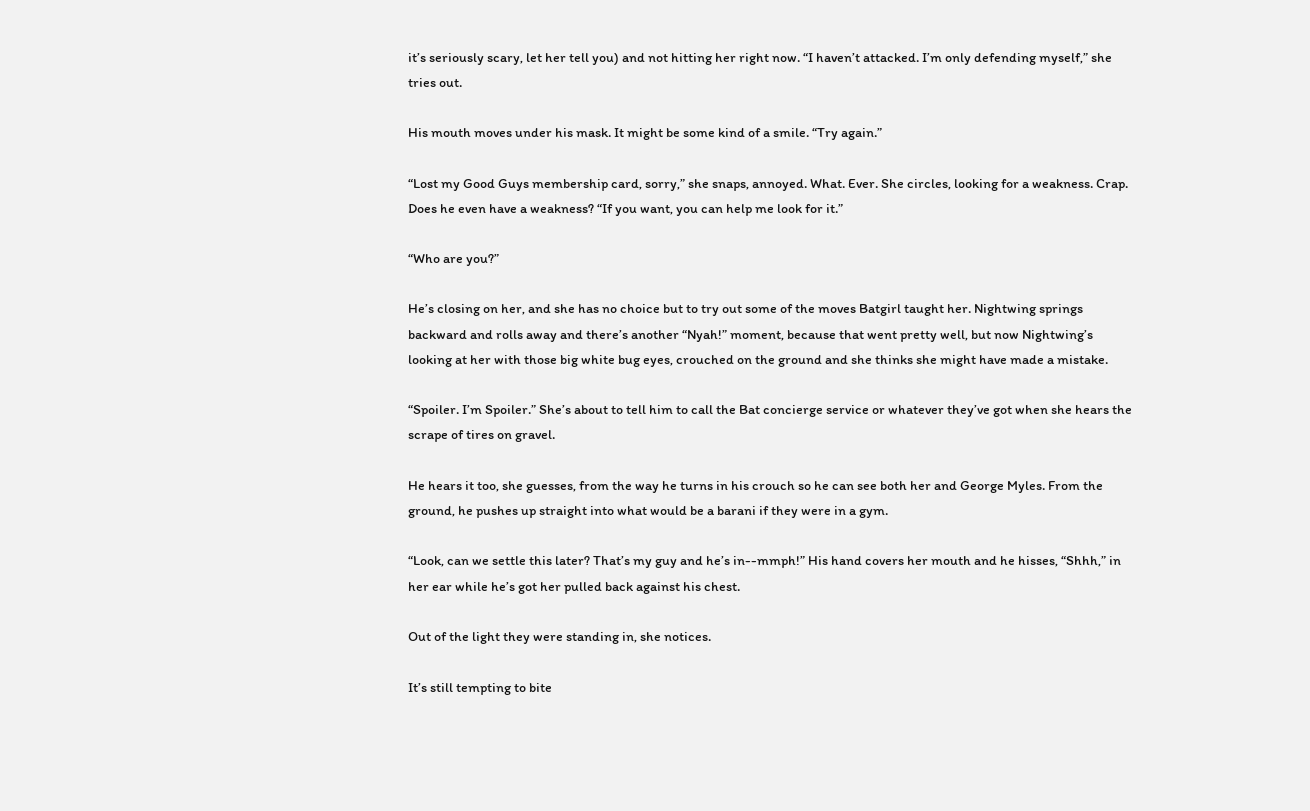it’s seriously scary, let her tell you) and not hitting her right now. “I haven’t attacked. I’m only defending myself,” she tries out.

His mouth moves under his mask. It might be some kind of a smile. “Try again.”

“Lost my Good Guys membership card, sorry,” she snaps, annoyed. What. Ever. She circles, looking for a weakness. Crap. Does he even have a weakness? “If you want, you can help me look for it.”

“Who are you?”

He’s closing on her, and she has no choice but to try out some of the moves Batgirl taught her. Nightwing springs backward and rolls away and there’s another “Nyah!” moment, because that went pretty well, but now Nightwing’s looking at her with those big white bug eyes, crouched on the ground and she thinks she might have made a mistake.

“Spoiler. I’m Spoiler.” She’s about to tell him to call the Bat concierge service or whatever they’ve got when she hears the scrape of tires on gravel.

He hears it too, she guesses, from the way he turns in his crouch so he can see both her and George Myles. From the ground, he pushes up straight into what would be a barani if they were in a gym.

“Look, can we settle this later? That’s my guy and he’s in--mmph!” His hand covers her mouth and he hisses, “Shhh,” in her ear while he’s got her pulled back against his chest.

Out of the light they were standing in, she notices.

It’s still tempting to bite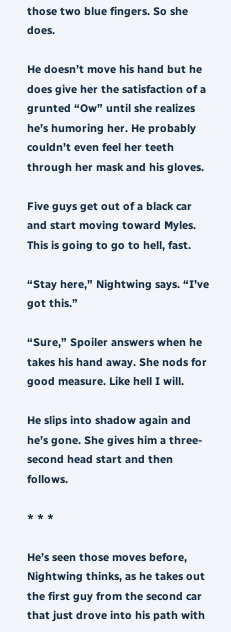those two blue fingers. So she does.

He doesn’t move his hand but he does give her the satisfaction of a grunted “Ow” until she realizes he’s humoring her. He probably couldn’t even feel her teeth through her mask and his gloves.

Five guys get out of a black car and start moving toward Myles. This is going to go to hell, fast.

“Stay here,” Nightwing says. “I’ve got this.”

“Sure,” Spoiler answers when he takes his hand away. She nods for good measure. Like hell I will.

He slips into shadow again and he’s gone. She gives him a three-second head start and then follows.

* * *

He’s seen those moves before, Nightwing thinks, as he takes out the first guy from the second car that just drove into his path with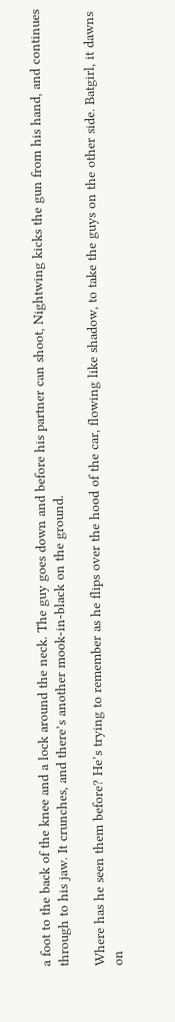a foot to the back of the knee and a lock around the neck. The guy goes down and before his partner can shoot, Nightwing kicks the gun from his hand, and continues through to his jaw. It crunches, and there’s another mook-in-black on the ground.

Where has he seen them before? He’s trying to remember as he flips over the hood of the car, flowing like shadow, to take the guys on the other side. Batgirl, it dawns on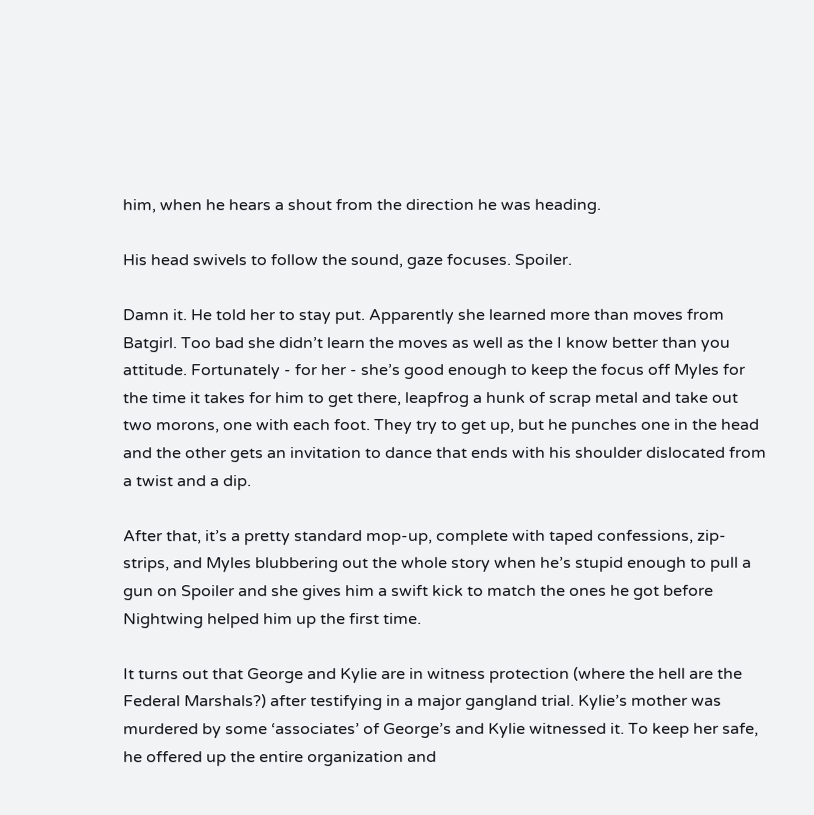him, when he hears a shout from the direction he was heading.

His head swivels to follow the sound, gaze focuses. Spoiler.

Damn it. He told her to stay put. Apparently she learned more than moves from Batgirl. Too bad she didn’t learn the moves as well as the I know better than you attitude. Fortunately - for her - she’s good enough to keep the focus off Myles for the time it takes for him to get there, leapfrog a hunk of scrap metal and take out two morons, one with each foot. They try to get up, but he punches one in the head and the other gets an invitation to dance that ends with his shoulder dislocated from a twist and a dip.

After that, it’s a pretty standard mop-up, complete with taped confessions, zip-strips, and Myles blubbering out the whole story when he’s stupid enough to pull a gun on Spoiler and she gives him a swift kick to match the ones he got before Nightwing helped him up the first time.

It turns out that George and Kylie are in witness protection (where the hell are the Federal Marshals?) after testifying in a major gangland trial. Kylie’s mother was murdered by some ‘associates’ of George’s and Kylie witnessed it. To keep her safe, he offered up the entire organization and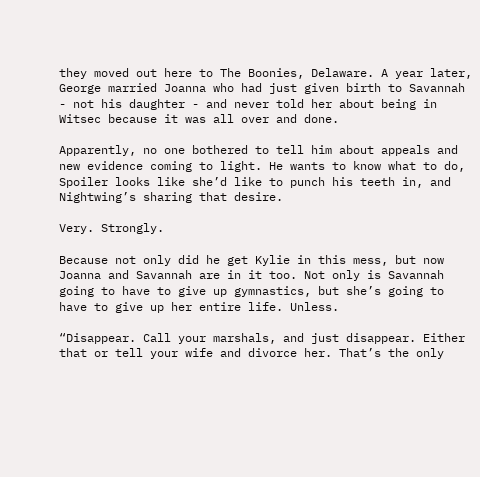they moved out here to The Boonies, Delaware. A year later, George married Joanna who had just given birth to Savannah - not his daughter - and never told her about being in Witsec because it was all over and done.

Apparently, no one bothered to tell him about appeals and new evidence coming to light. He wants to know what to do, Spoiler looks like she’d like to punch his teeth in, and Nightwing’s sharing that desire.

Very. Strongly.

Because not only did he get Kylie in this mess, but now Joanna and Savannah are in it too. Not only is Savannah going to have to give up gymnastics, but she’s going to have to give up her entire life. Unless.

“Disappear. Call your marshals, and just disappear. Either that or tell your wife and divorce her. That’s the only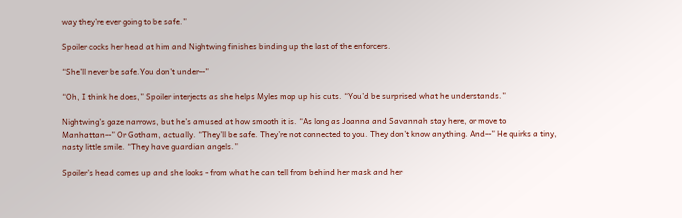way they’re ever going to be safe.”

Spoiler cocks her head at him and Nightwing finishes binding up the last of the enforcers.

“She’ll never be safe.You don’t under--”

“Oh, I think he does,” Spoiler interjects as she helps Myles mop up his cuts. “You’d be surprised what he understands.”

Nightwing’s gaze narrows, but he’s amused at how smooth it is. “As long as Joanna and Savannah stay here, or move to Manhattan--” Or Gotham, actually. “They’ll be safe. They’re not connected to you. They don’t know anything. And--” He quirks a tiny, nasty little smile. “They have guardian angels.”

Spoiler’s head comes up and she looks - from what he can tell from behind her mask and her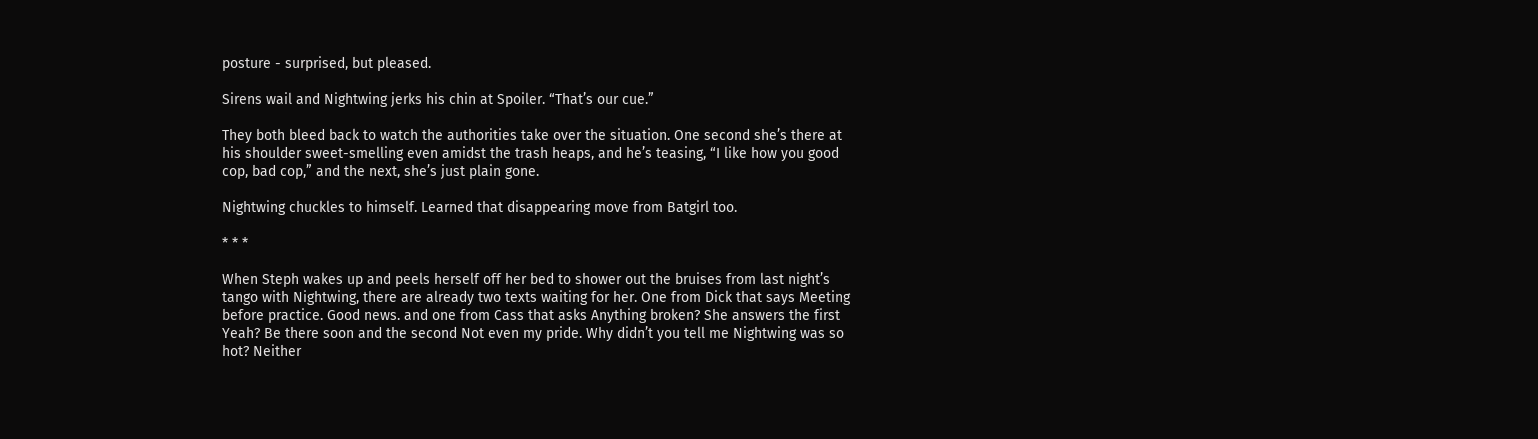posture - surprised, but pleased.

Sirens wail and Nightwing jerks his chin at Spoiler. “That’s our cue.”

They both bleed back to watch the authorities take over the situation. One second she’s there at his shoulder sweet-smelling even amidst the trash heaps, and he’s teasing, “I like how you good cop, bad cop,” and the next, she’s just plain gone.

Nightwing chuckles to himself. Learned that disappearing move from Batgirl too.

* * *

When Steph wakes up and peels herself off her bed to shower out the bruises from last night’s tango with Nightwing, there are already two texts waiting for her. One from Dick that says Meeting before practice. Good news. and one from Cass that asks Anything broken? She answers the first Yeah? Be there soon and the second Not even my pride. Why didn’t you tell me Nightwing was so hot? Neither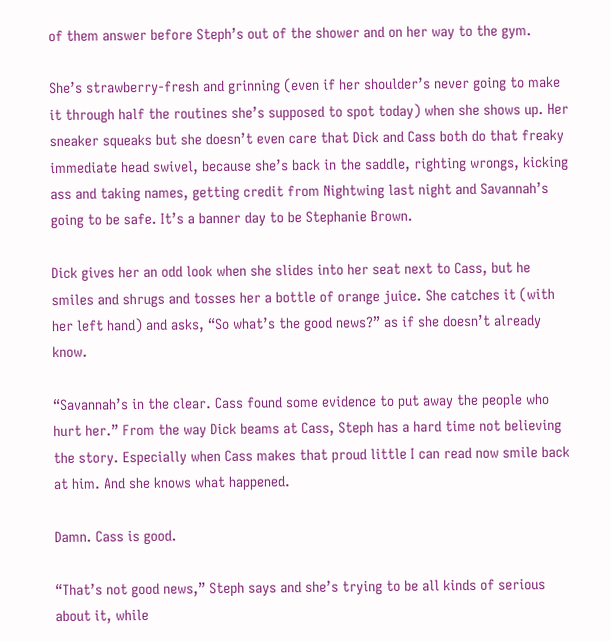of them answer before Steph’s out of the shower and on her way to the gym.

She’s strawberry-fresh and grinning (even if her shoulder’s never going to make it through half the routines she’s supposed to spot today) when she shows up. Her sneaker squeaks but she doesn’t even care that Dick and Cass both do that freaky immediate head swivel, because she’s back in the saddle, righting wrongs, kicking ass and taking names, getting credit from Nightwing last night and Savannah’s going to be safe. It’s a banner day to be Stephanie Brown.

Dick gives her an odd look when she slides into her seat next to Cass, but he smiles and shrugs and tosses her a bottle of orange juice. She catches it (with her left hand) and asks, “So what’s the good news?” as if she doesn’t already know.

“Savannah’s in the clear. Cass found some evidence to put away the people who hurt her.” From the way Dick beams at Cass, Steph has a hard time not believing the story. Especially when Cass makes that proud little I can read now smile back at him. And she knows what happened.

Damn. Cass is good.

“That’s not good news,” Steph says and she’s trying to be all kinds of serious about it, while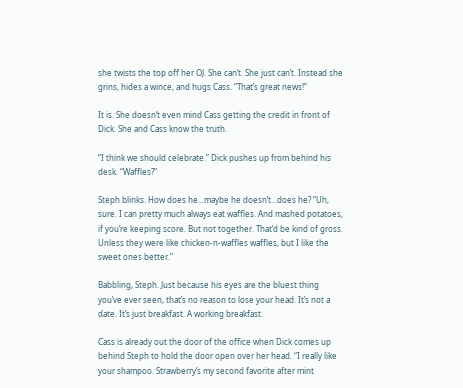she twists the top off her OJ. She can’t. She just can’t. Instead she grins, hides a wince, and hugs Cass. “That’s great news!”

It is. She doesn’t even mind Cass getting the credit in front of Dick. She and Cass know the truth.

“I think we should celebrate.” Dick pushes up from behind his desk. “Waffles?”

Steph blinks. How does he...maybe he doesn’t...does he? “Uh, sure. I can pretty much always eat waffles. And mashed potatoes, if you’re keeping score. But not together. That’d be kind of gross. Unless they were like chicken-n-waffles waffles, but I like the sweet ones better.”

Babbling, Steph. Just because his eyes are the bluest thing you’ve ever seen, that’s no reason to lose your head. It’s not a date. It’s just breakfast. A working breakfast.

Cass is already out the door of the office when Dick comes up behind Steph to hold the door open over her head. “I really like your shampoo. Strawberry’s my second favorite after mint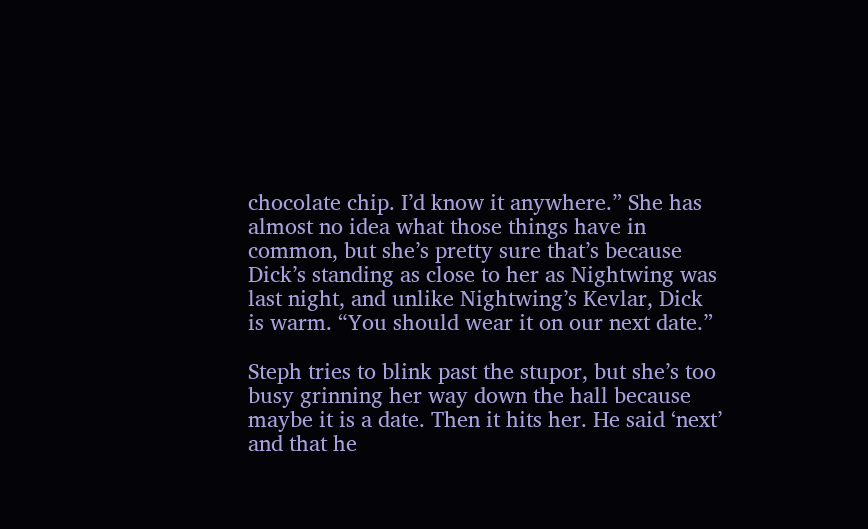chocolate chip. I’d know it anywhere.” She has almost no idea what those things have in common, but she’s pretty sure that’s because Dick’s standing as close to her as Nightwing was last night, and unlike Nightwing’s Kevlar, Dick is warm. “You should wear it on our next date.”

Steph tries to blink past the stupor, but she’s too busy grinning her way down the hall because maybe it is a date. Then it hits her. He said ‘next’ and that he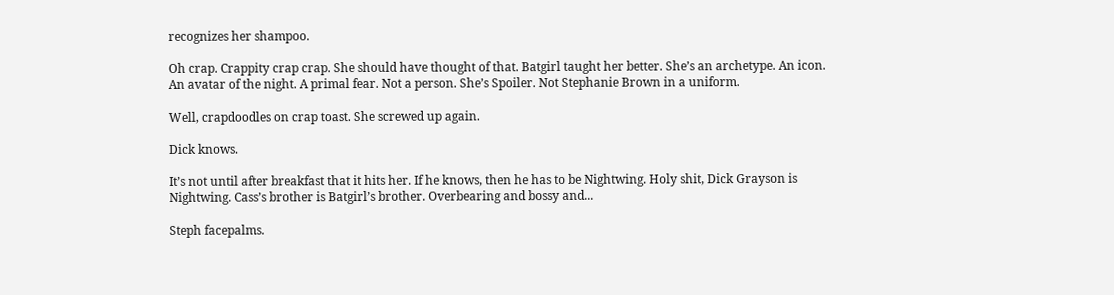recognizes her shampoo.

Oh crap. Crappity crap crap. She should have thought of that. Batgirl taught her better. She’s an archetype. An icon. An avatar of the night. A primal fear. Not a person. She’s Spoiler. Not Stephanie Brown in a uniform.

Well, crapdoodles on crap toast. She screwed up again.

Dick knows.

It’s not until after breakfast that it hits her. If he knows, then he has to be Nightwing. Holy shit, Dick Grayson is Nightwing. Cass’s brother is Batgirl’s brother. Overbearing and bossy and...

Steph facepalms.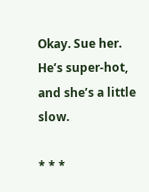Okay. Sue her. He’s super-hot, and she’s a little slow.

* * *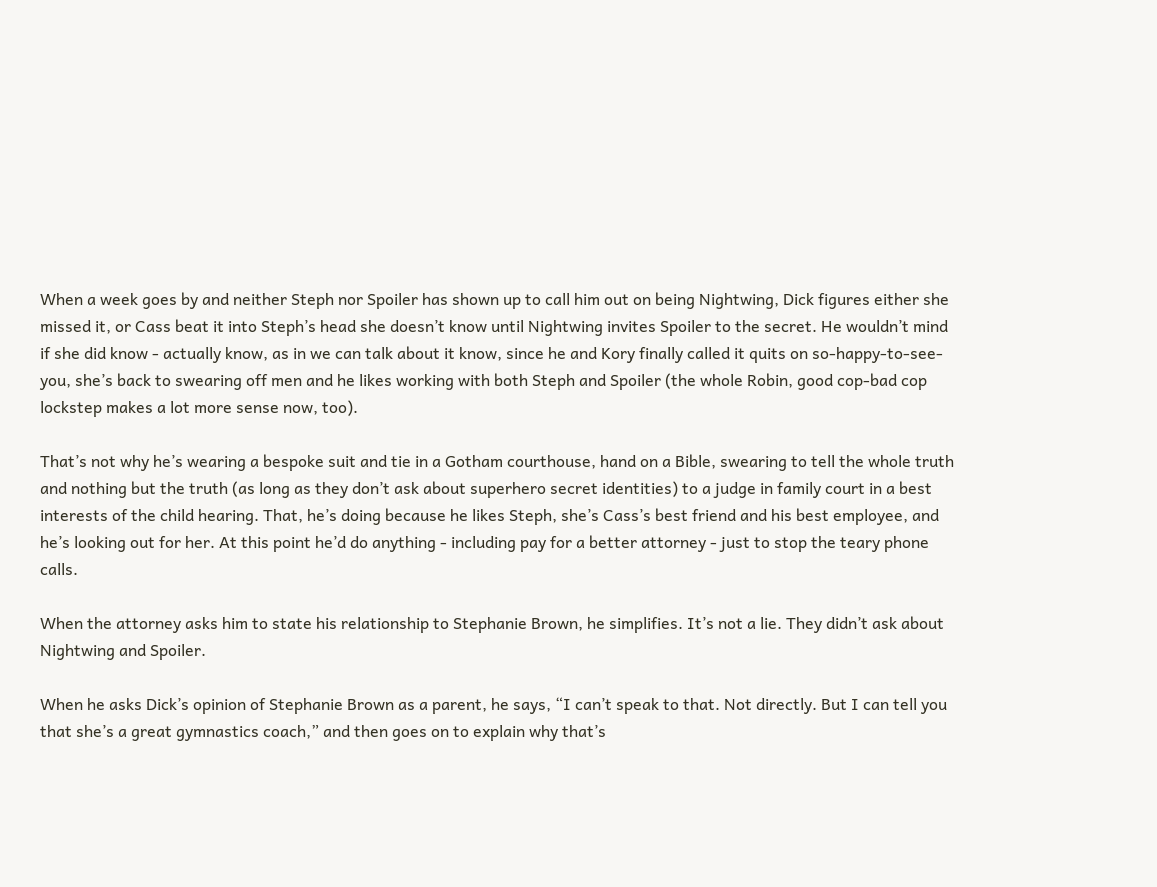When a week goes by and neither Steph nor Spoiler has shown up to call him out on being Nightwing, Dick figures either she missed it, or Cass beat it into Steph’s head she doesn’t know until Nightwing invites Spoiler to the secret. He wouldn’t mind if she did know - actually know, as in we can talk about it know, since he and Kory finally called it quits on so-happy-to-see-you, she’s back to swearing off men and he likes working with both Steph and Spoiler (the whole Robin, good cop-bad cop lockstep makes a lot more sense now, too).

That’s not why he’s wearing a bespoke suit and tie in a Gotham courthouse, hand on a Bible, swearing to tell the whole truth and nothing but the truth (as long as they don’t ask about superhero secret identities) to a judge in family court in a best interests of the child hearing. That, he’s doing because he likes Steph, she’s Cass’s best friend and his best employee, and he’s looking out for her. At this point he’d do anything - including pay for a better attorney - just to stop the teary phone calls.

When the attorney asks him to state his relationship to Stephanie Brown, he simplifies. It’s not a lie. They didn’t ask about Nightwing and Spoiler.

When he asks Dick’s opinion of Stephanie Brown as a parent, he says, “I can’t speak to that. Not directly. But I can tell you that she’s a great gymnastics coach,” and then goes on to explain why that’s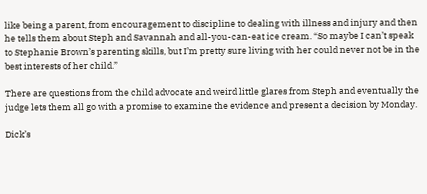like being a parent, from encouragement to discipline to dealing with illness and injury and then he tells them about Steph and Savannah and all-you-can-eat ice cream. “So maybe I can’t speak to Stephanie Brown’s parenting skills, but I’m pretty sure living with her could never not be in the best interests of her child.”

There are questions from the child advocate and weird little glares from Steph and eventually the judge lets them all go with a promise to examine the evidence and present a decision by Monday.

Dick’s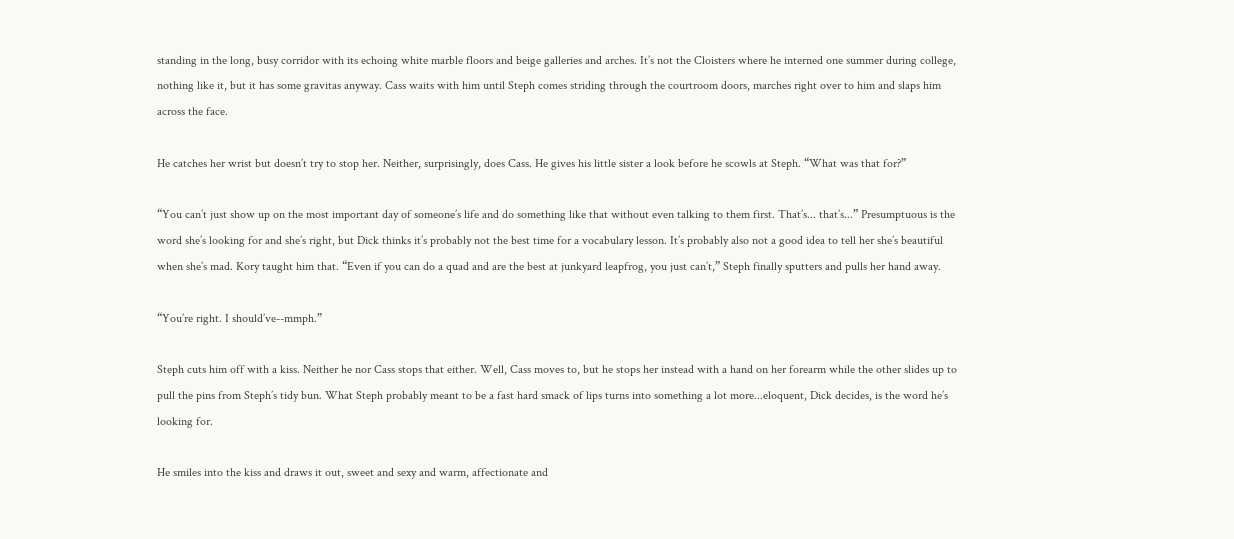standing in the long, busy corridor with its echoing white marble floors and beige galleries and arches. It’s not the Cloisters where he interned one summer during college, nothing like it, but it has some gravitas anyway. Cass waits with him until Steph comes striding through the courtroom doors, marches right over to him and slaps him across the face.

He catches her wrist but doesn’t try to stop her. Neither, surprisingly, does Cass. He gives his little sister a look before he scowls at Steph. “What was that for?”

“You can’t just show up on the most important day of someone’s life and do something like that without even talking to them first. That’s... that’s...” Presumptuous is the word she’s looking for and she’s right, but Dick thinks it’s probably not the best time for a vocabulary lesson. It’s probably also not a good idea to tell her she’s beautiful when she’s mad. Kory taught him that. “Even if you can do a quad and are the best at junkyard leapfrog, you just can’t,” Steph finally sputters and pulls her hand away.

“You’re right. I should’ve--mmph.”

Steph cuts him off with a kiss. Neither he nor Cass stops that either. Well, Cass moves to, but he stops her instead with a hand on her forearm while the other slides up to pull the pins from Steph’s tidy bun. What Steph probably meant to be a fast hard smack of lips turns into something a lot more...eloquent, Dick decides, is the word he’s looking for.

He smiles into the kiss and draws it out, sweet and sexy and warm, affectionate and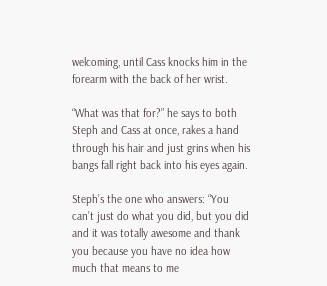welcoming, until Cass knocks him in the forearm with the back of her wrist.

“What was that for?” he says to both Steph and Cass at once, rakes a hand through his hair and just grins when his bangs fall right back into his eyes again.

Steph’s the one who answers: “You can’t just do what you did, but you did and it was totally awesome and thank you because you have no idea how much that means to me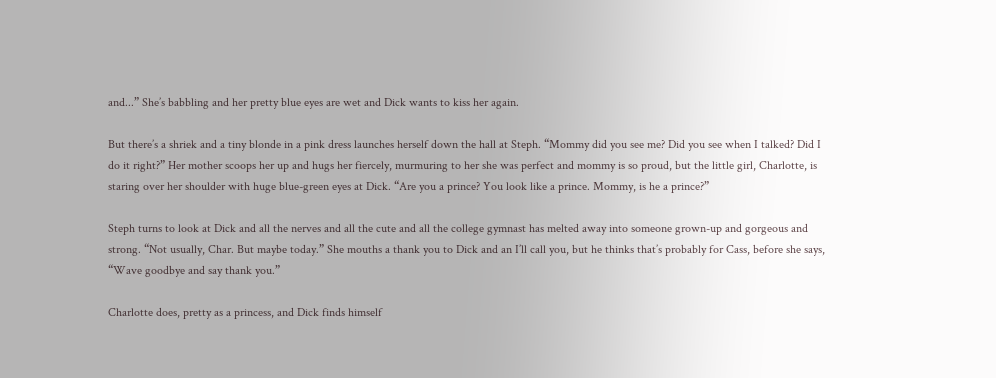and...” She’s babbling and her pretty blue eyes are wet and Dick wants to kiss her again.

But there’s a shriek and a tiny blonde in a pink dress launches herself down the hall at Steph. “Mommy did you see me? Did you see when I talked? Did I do it right?” Her mother scoops her up and hugs her fiercely, murmuring to her she was perfect and mommy is so proud, but the little girl, Charlotte, is staring over her shoulder with huge blue-green eyes at Dick. “Are you a prince? You look like a prince. Mommy, is he a prince?”

Steph turns to look at Dick and all the nerves and all the cute and all the college gymnast has melted away into someone grown-up and gorgeous and strong. “Not usually, Char. But maybe today.” She mouths a thank you to Dick and an I’ll call you, but he thinks that’s probably for Cass, before she says, “Wave goodbye and say thank you.”

Charlotte does, pretty as a princess, and Dick finds himself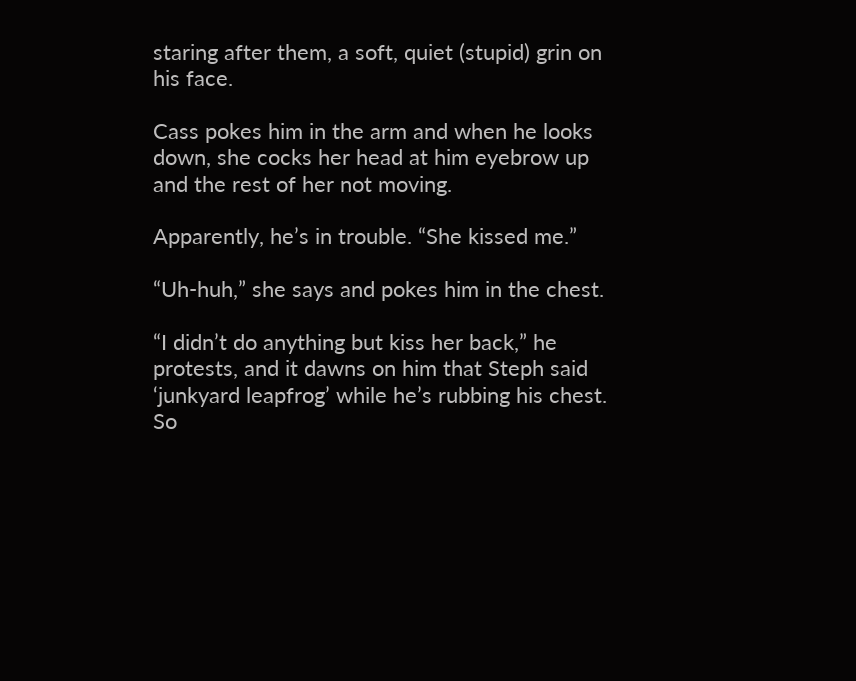staring after them, a soft, quiet (stupid) grin on his face.

Cass pokes him in the arm and when he looks down, she cocks her head at him eyebrow up and the rest of her not moving.

Apparently, he’s in trouble. “She kissed me.”

“Uh-huh,” she says and pokes him in the chest.

“I didn’t do anything but kiss her back,” he protests, and it dawns on him that Steph said ‘junkyard leapfrog’ while he’s rubbing his chest. So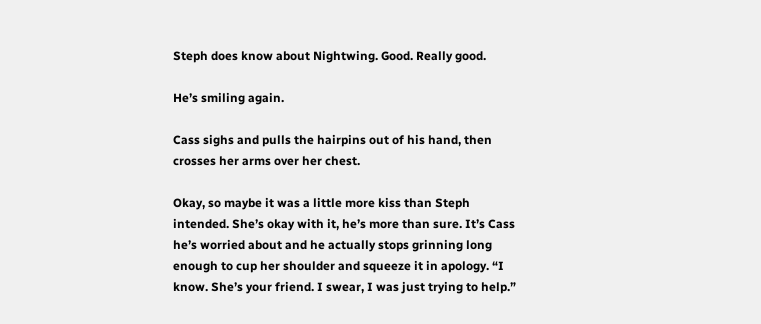Steph does know about Nightwing. Good. Really good.

He’s smiling again.

Cass sighs and pulls the hairpins out of his hand, then crosses her arms over her chest.

Okay, so maybe it was a little more kiss than Steph intended. She’s okay with it, he’s more than sure. It’s Cass he’s worried about and he actually stops grinning long enough to cup her shoulder and squeeze it in apology. “I know. She’s your friend. I swear, I was just trying to help.”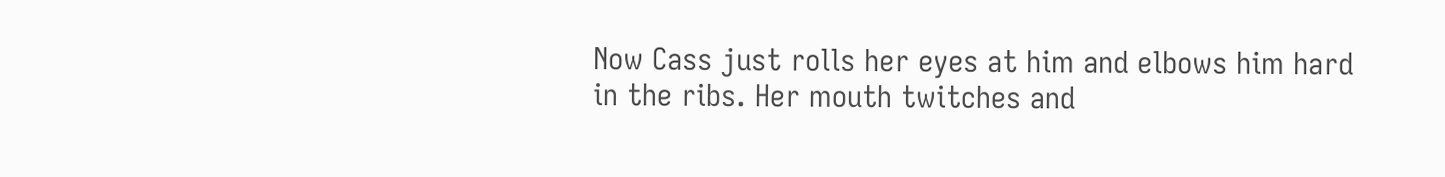Now Cass just rolls her eyes at him and elbows him hard in the ribs. Her mouth twitches and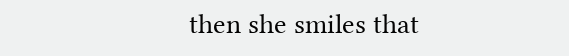then she smiles that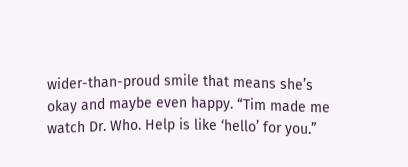wider-than-proud smile that means she’s okay and maybe even happy. “Tim made me watch Dr. Who. Help is like ‘hello’ for you.”